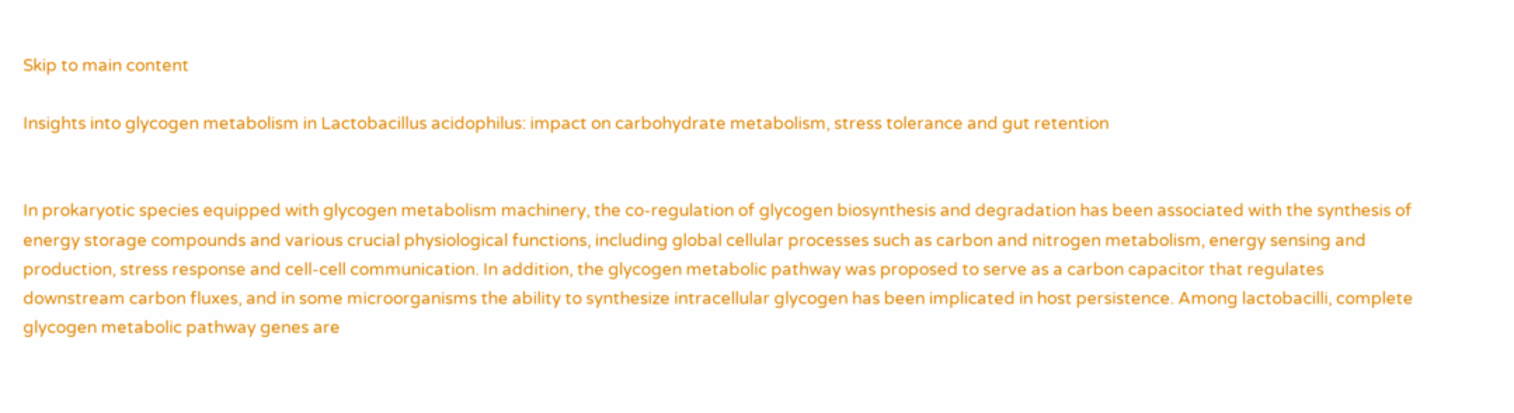Skip to main content

Insights into glycogen metabolism in Lactobacillus acidophilus: impact on carbohydrate metabolism, stress tolerance and gut retention


In prokaryotic species equipped with glycogen metabolism machinery, the co-regulation of glycogen biosynthesis and degradation has been associated with the synthesis of energy storage compounds and various crucial physiological functions, including global cellular processes such as carbon and nitrogen metabolism, energy sensing and production, stress response and cell-cell communication. In addition, the glycogen metabolic pathway was proposed to serve as a carbon capacitor that regulates downstream carbon fluxes, and in some microorganisms the ability to synthesize intracellular glycogen has been implicated in host persistence. Among lactobacilli, complete glycogen metabolic pathway genes are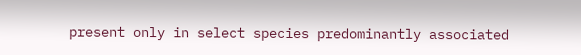present only in select species predominantly associated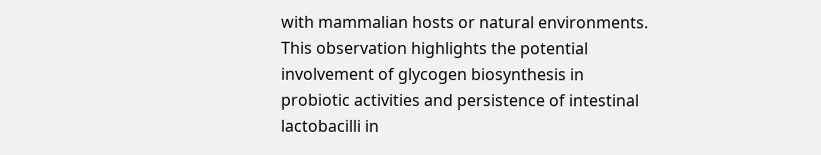with mammalian hosts or natural environments. This observation highlights the potential involvement of glycogen biosynthesis in probiotic activities and persistence of intestinal lactobacilli in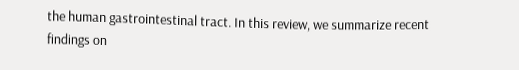the human gastrointestinal tract. In this review, we summarize recent findings on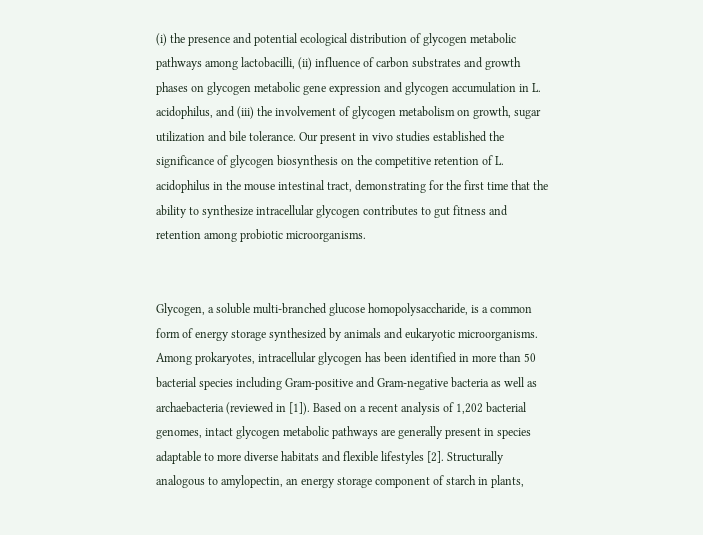(i) the presence and potential ecological distribution of glycogen metabolic pathways among lactobacilli, (ii) influence of carbon substrates and growth phases on glycogen metabolic gene expression and glycogen accumulation in L. acidophilus, and (iii) the involvement of glycogen metabolism on growth, sugar utilization and bile tolerance. Our present in vivo studies established the significance of glycogen biosynthesis on the competitive retention of L. acidophilus in the mouse intestinal tract, demonstrating for the first time that the ability to synthesize intracellular glycogen contributes to gut fitness and retention among probiotic microorganisms.


Glycogen, a soluble multi-branched glucose homopolysaccharide, is a common form of energy storage synthesized by animals and eukaryotic microorganisms. Among prokaryotes, intracellular glycogen has been identified in more than 50 bacterial species including Gram-positive and Gram-negative bacteria as well as archaebacteria (reviewed in [1]). Based on a recent analysis of 1,202 bacterial genomes, intact glycogen metabolic pathways are generally present in species adaptable to more diverse habitats and flexible lifestyles [2]. Structurally analogous to amylopectin, an energy storage component of starch in plants,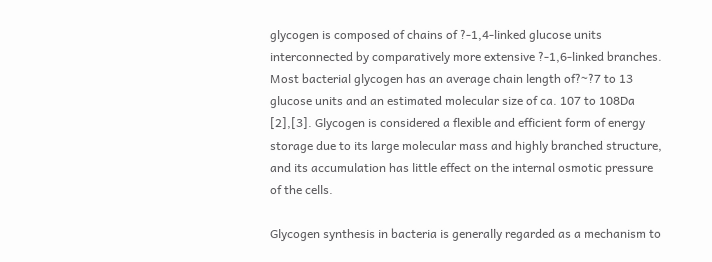glycogen is composed of chains of ?-1,4-linked glucose units interconnected by comparatively more extensive ?-1,6-linked branches. Most bacterial glycogen has an average chain length of?~?7 to 13 glucose units and an estimated molecular size of ca. 107 to 108Da [2],[3]. Glycogen is considered a flexible and efficient form of energy storage due to its large molecular mass and highly branched structure, and its accumulation has little effect on the internal osmotic pressure of the cells.

Glycogen synthesis in bacteria is generally regarded as a mechanism to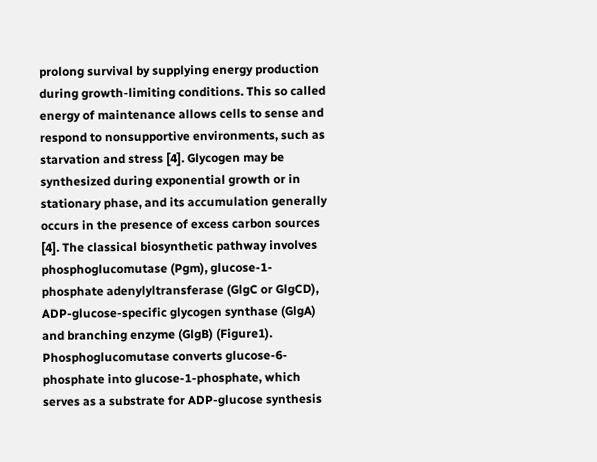prolong survival by supplying energy production during growth-limiting conditions. This so called energy of maintenance allows cells to sense and respond to nonsupportive environments, such as starvation and stress [4]. Glycogen may be synthesized during exponential growth or in stationary phase, and its accumulation generally occurs in the presence of excess carbon sources [4]. The classical biosynthetic pathway involves phosphoglucomutase (Pgm), glucose-1-phosphate adenylyltransferase (GlgC or GlgCD), ADP-glucose-specific glycogen synthase (GlgA) and branching enzyme (GlgB) (Figure1). Phosphoglucomutase converts glucose-6-phosphate into glucose-1-phosphate, which serves as a substrate for ADP-glucose synthesis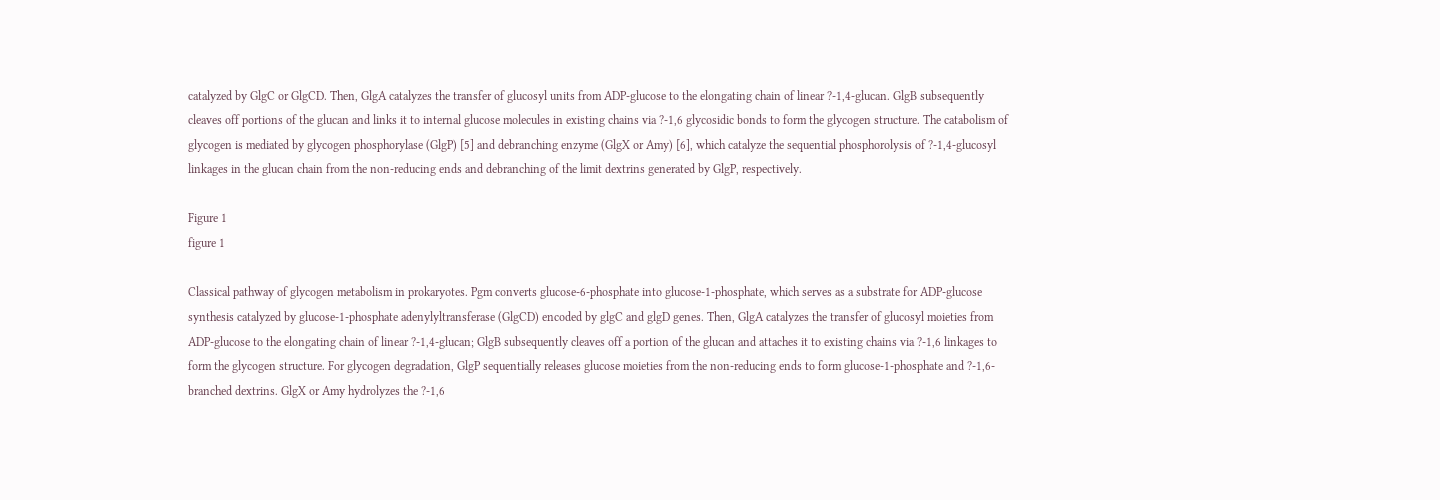catalyzed by GlgC or GlgCD. Then, GlgA catalyzes the transfer of glucosyl units from ADP-glucose to the elongating chain of linear ?-1,4-glucan. GlgB subsequently cleaves off portions of the glucan and links it to internal glucose molecules in existing chains via ?-1,6 glycosidic bonds to form the glycogen structure. The catabolism of glycogen is mediated by glycogen phosphorylase (GlgP) [5] and debranching enzyme (GlgX or Amy) [6], which catalyze the sequential phosphorolysis of ?-1,4-glucosyl linkages in the glucan chain from the non-reducing ends and debranching of the limit dextrins generated by GlgP, respectively.

Figure 1
figure 1

Classical pathway of glycogen metabolism in prokaryotes. Pgm converts glucose-6-phosphate into glucose-1-phosphate, which serves as a substrate for ADP-glucose synthesis catalyzed by glucose-1-phosphate adenylyltransferase (GlgCD) encoded by glgC and glgD genes. Then, GlgA catalyzes the transfer of glucosyl moieties from ADP-glucose to the elongating chain of linear ?-1,4-glucan; GlgB subsequently cleaves off a portion of the glucan and attaches it to existing chains via ?-1,6 linkages to form the glycogen structure. For glycogen degradation, GlgP sequentially releases glucose moieties from the non-reducing ends to form glucose-1-phosphate and ?-1,6-branched dextrins. GlgX or Amy hydrolyzes the ?-1,6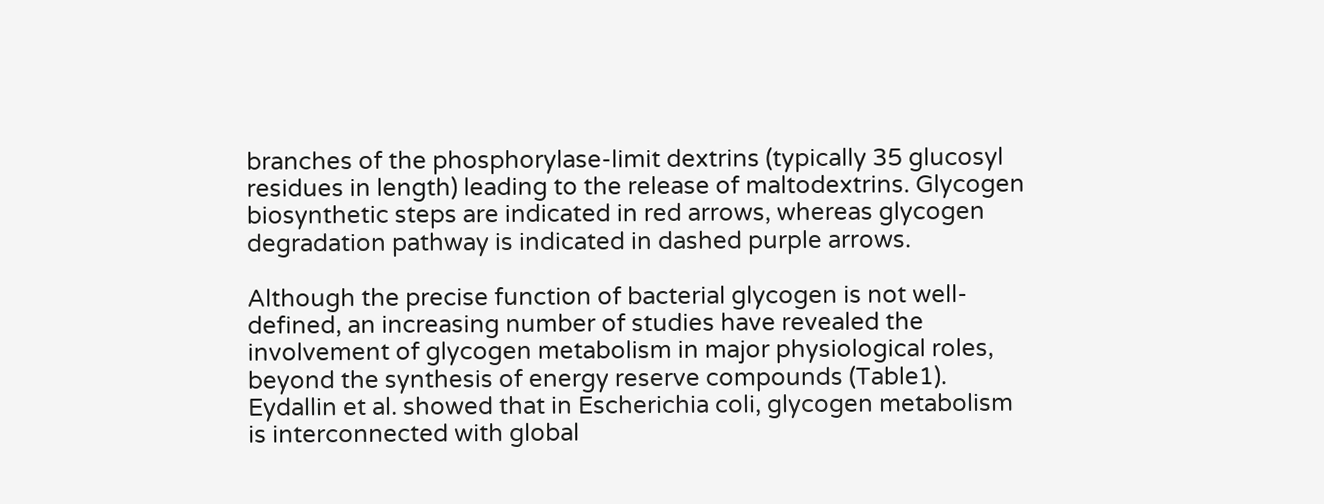branches of the phosphorylase-limit dextrins (typically 35 glucosyl residues in length) leading to the release of maltodextrins. Glycogen biosynthetic steps are indicated in red arrows, whereas glycogen degradation pathway is indicated in dashed purple arrows.

Although the precise function of bacterial glycogen is not well-defined, an increasing number of studies have revealed the involvement of glycogen metabolism in major physiological roles, beyond the synthesis of energy reserve compounds (Table1). Eydallin et al. showed that in Escherichia coli, glycogen metabolism is interconnected with global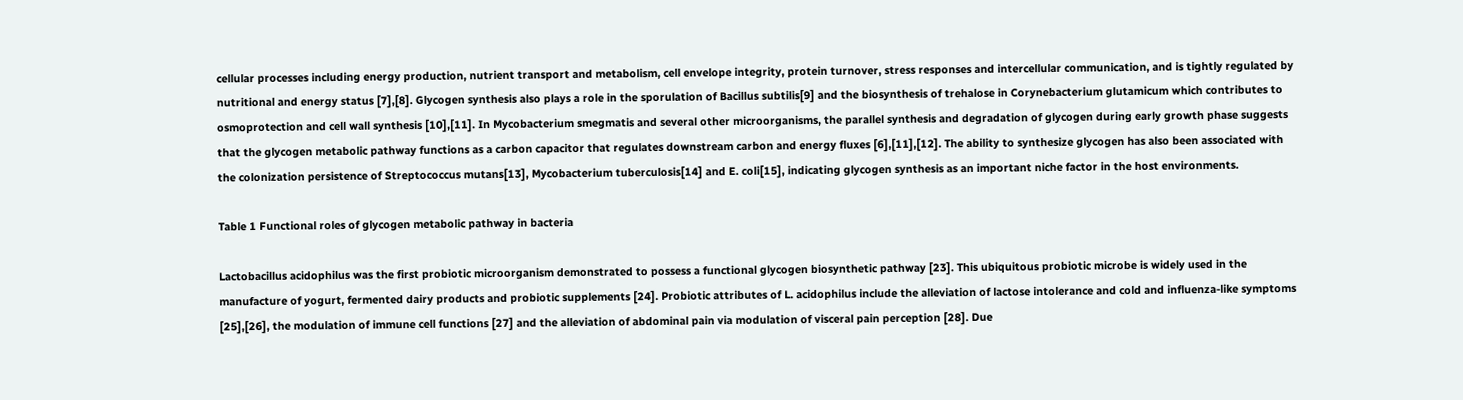cellular processes including energy production, nutrient transport and metabolism, cell envelope integrity, protein turnover, stress responses and intercellular communication, and is tightly regulated by nutritional and energy status [7],[8]. Glycogen synthesis also plays a role in the sporulation of Bacillus subtilis[9] and the biosynthesis of trehalose in Corynebacterium glutamicum which contributes to osmoprotection and cell wall synthesis [10],[11]. In Mycobacterium smegmatis and several other microorganisms, the parallel synthesis and degradation of glycogen during early growth phase suggests that the glycogen metabolic pathway functions as a carbon capacitor that regulates downstream carbon and energy fluxes [6],[11],[12]. The ability to synthesize glycogen has also been associated with the colonization persistence of Streptococcus mutans[13], Mycobacterium tuberculosis[14] and E. coli[15], indicating glycogen synthesis as an important niche factor in the host environments.

Table 1 Functional roles of glycogen metabolic pathway in bacteria

Lactobacillus acidophilus was the first probiotic microorganism demonstrated to possess a functional glycogen biosynthetic pathway [23]. This ubiquitous probiotic microbe is widely used in the manufacture of yogurt, fermented dairy products and probiotic supplements [24]. Probiotic attributes of L. acidophilus include the alleviation of lactose intolerance and cold and influenza-like symptoms [25],[26], the modulation of immune cell functions [27] and the alleviation of abdominal pain via modulation of visceral pain perception [28]. Due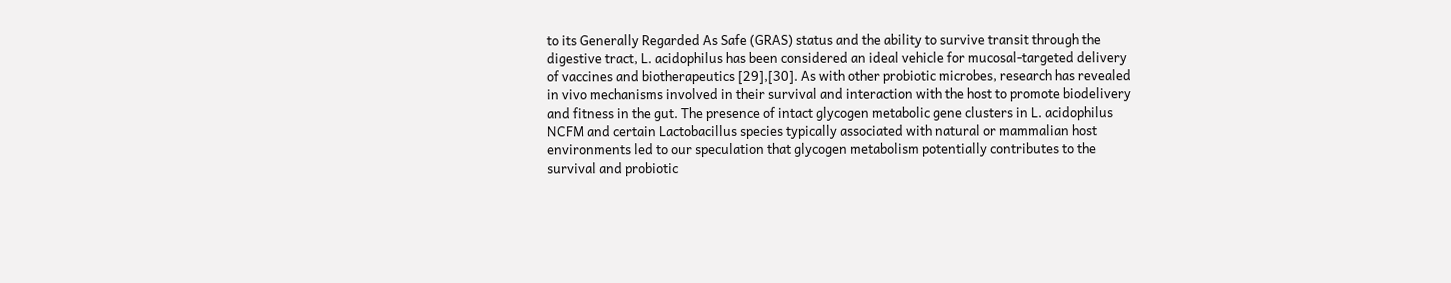to its Generally Regarded As Safe (GRAS) status and the ability to survive transit through the digestive tract, L. acidophilus has been considered an ideal vehicle for mucosal-targeted delivery of vaccines and biotherapeutics [29],[30]. As with other probiotic microbes, research has revealed in vivo mechanisms involved in their survival and interaction with the host to promote biodelivery and fitness in the gut. The presence of intact glycogen metabolic gene clusters in L. acidophilus NCFM and certain Lactobacillus species typically associated with natural or mammalian host environments led to our speculation that glycogen metabolism potentially contributes to the survival and probiotic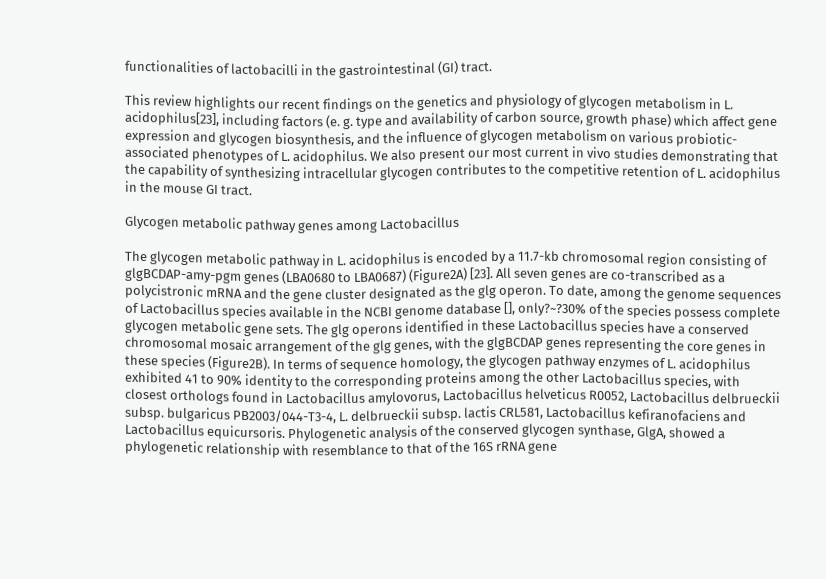functionalities of lactobacilli in the gastrointestinal (GI) tract.

This review highlights our recent findings on the genetics and physiology of glycogen metabolism in L. acidophilus[23], including factors (e. g. type and availability of carbon source, growth phase) which affect gene expression and glycogen biosynthesis, and the influence of glycogen metabolism on various probiotic-associated phenotypes of L. acidophilus. We also present our most current in vivo studies demonstrating that the capability of synthesizing intracellular glycogen contributes to the competitive retention of L. acidophilus in the mouse GI tract.

Glycogen metabolic pathway genes among Lactobacillus

The glycogen metabolic pathway in L. acidophilus is encoded by a 11.7-kb chromosomal region consisting of glgBCDAP-amy-pgm genes (LBA0680 to LBA0687) (Figure2A) [23]. All seven genes are co-transcribed as a polycistronic mRNA and the gene cluster designated as the glg operon. To date, among the genome sequences of Lactobacillus species available in the NCBI genome database [], only?~?30% of the species possess complete glycogen metabolic gene sets. The glg operons identified in these Lactobacillus species have a conserved chromosomal mosaic arrangement of the glg genes, with the glgBCDAP genes representing the core genes in these species (Figure2B). In terms of sequence homology, the glycogen pathway enzymes of L. acidophilus exhibited 41 to 90% identity to the corresponding proteins among the other Lactobacillus species, with closest orthologs found in Lactobacillus amylovorus, Lactobacillus helveticus R0052, Lactobacillus delbrueckii subsp. bulgaricus PB2003/044-T3-4, L. delbrueckii subsp. lactis CRL581, Lactobacillus kefiranofaciens and Lactobacillus equicursoris. Phylogenetic analysis of the conserved glycogen synthase, GlgA, showed a phylogenetic relationship with resemblance to that of the 16S rRNA gene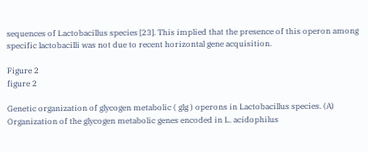sequences of Lactobacillus species [23]. This implied that the presence of this operon among specific lactobacilli was not due to recent horizontal gene acquisition.

Figure 2
figure 2

Genetic organization of glycogen metabolic ( glg ) operons in Lactobacillus species. (A) Organization of the glycogen metabolic genes encoded in L. acidophilus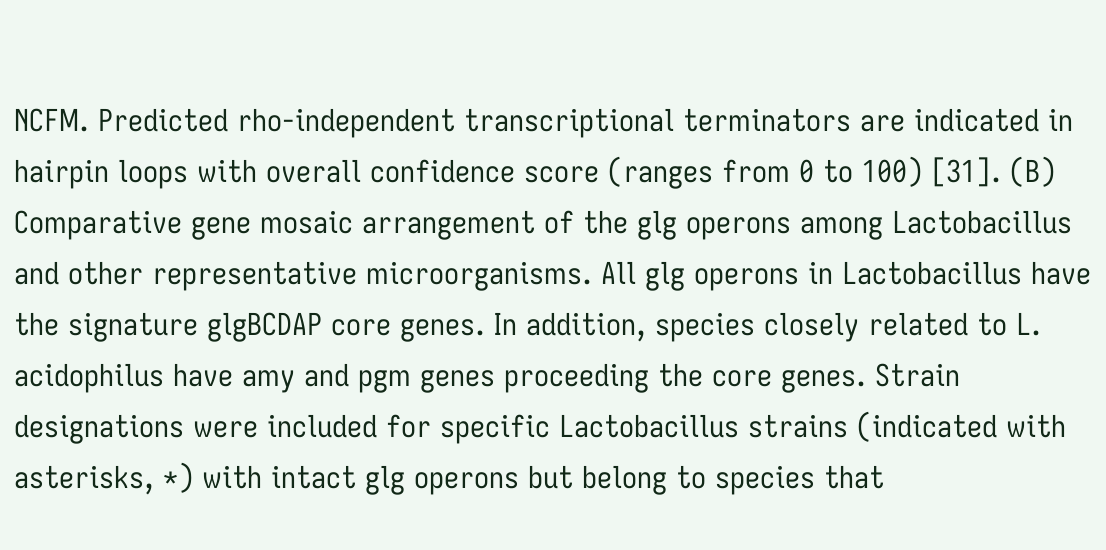NCFM. Predicted rho-independent transcriptional terminators are indicated in hairpin loops with overall confidence score (ranges from 0 to 100) [31]. (B) Comparative gene mosaic arrangement of the glg operons among Lactobacillus and other representative microorganisms. All glg operons in Lactobacillus have the signature glgBCDAP core genes. In addition, species closely related to L. acidophilus have amy and pgm genes proceeding the core genes. Strain designations were included for specific Lactobacillus strains (indicated with asterisks, *) with intact glg operons but belong to species that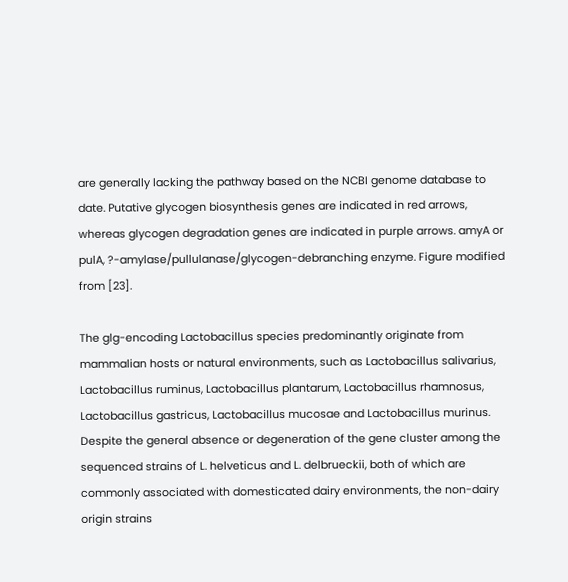are generally lacking the pathway based on the NCBI genome database to date. Putative glycogen biosynthesis genes are indicated in red arrows, whereas glycogen degradation genes are indicated in purple arrows. amyA or pulA, ?-amylase/pullulanase/glycogen-debranching enzyme. Figure modified from [23].

The glg-encoding Lactobacillus species predominantly originate from mammalian hosts or natural environments, such as Lactobacillus salivarius, Lactobacillus ruminus, Lactobacillus plantarum, Lactobacillus rhamnosus, Lactobacillus gastricus, Lactobacillus mucosae and Lactobacillus murinus. Despite the general absence or degeneration of the gene cluster among the sequenced strains of L. helveticus and L. delbrueckii, both of which are commonly associated with domesticated dairy environments, the non-dairy origin strains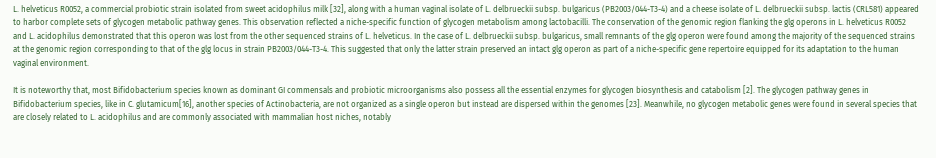L. helveticus R0052, a commercial probiotic strain isolated from sweet acidophilus milk [32], along with a human vaginal isolate of L. delbrueckii subsp. bulgaricus (PB2003/044-T3-4) and a cheese isolate of L. delbrueckii subsp. lactis (CRL581) appeared to harbor complete sets of glycogen metabolic pathway genes. This observation reflected a niche-specific function of glycogen metabolism among lactobacilli. The conservation of the genomic region flanking the glg operons in L. helveticus R0052 and L. acidophilus demonstrated that this operon was lost from the other sequenced strains of L. helveticus. In the case of L. delbrueckii subsp. bulgaricus, small remnants of the glg operon were found among the majority of the sequenced strains at the genomic region corresponding to that of the glg locus in strain PB2003/044-T3-4. This suggested that only the latter strain preserved an intact glg operon as part of a niche-specific gene repertoire equipped for its adaptation to the human vaginal environment.

It is noteworthy that, most Bifidobacterium species known as dominant GI commensals and probiotic microorganisms also possess all the essential enzymes for glycogen biosynthesis and catabolism [2]. The glycogen pathway genes in Bifidobacterium species, like in C. glutamicum[16], another species of Actinobacteria, are not organized as a single operon but instead are dispersed within the genomes [23]. Meanwhile, no glycogen metabolic genes were found in several species that are closely related to L. acidophilus and are commonly associated with mammalian host niches, notably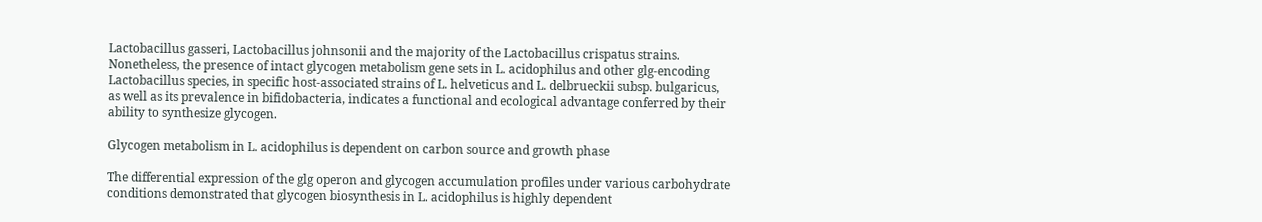Lactobacillus gasseri, Lactobacillus johnsonii and the majority of the Lactobacillus crispatus strains. Nonetheless, the presence of intact glycogen metabolism gene sets in L. acidophilus and other glg-encoding Lactobacillus species, in specific host-associated strains of L. helveticus and L. delbrueckii subsp. bulgaricus, as well as its prevalence in bifidobacteria, indicates a functional and ecological advantage conferred by their ability to synthesize glycogen.

Glycogen metabolism in L. acidophilus is dependent on carbon source and growth phase

The differential expression of the glg operon and glycogen accumulation profiles under various carbohydrate conditions demonstrated that glycogen biosynthesis in L. acidophilus is highly dependent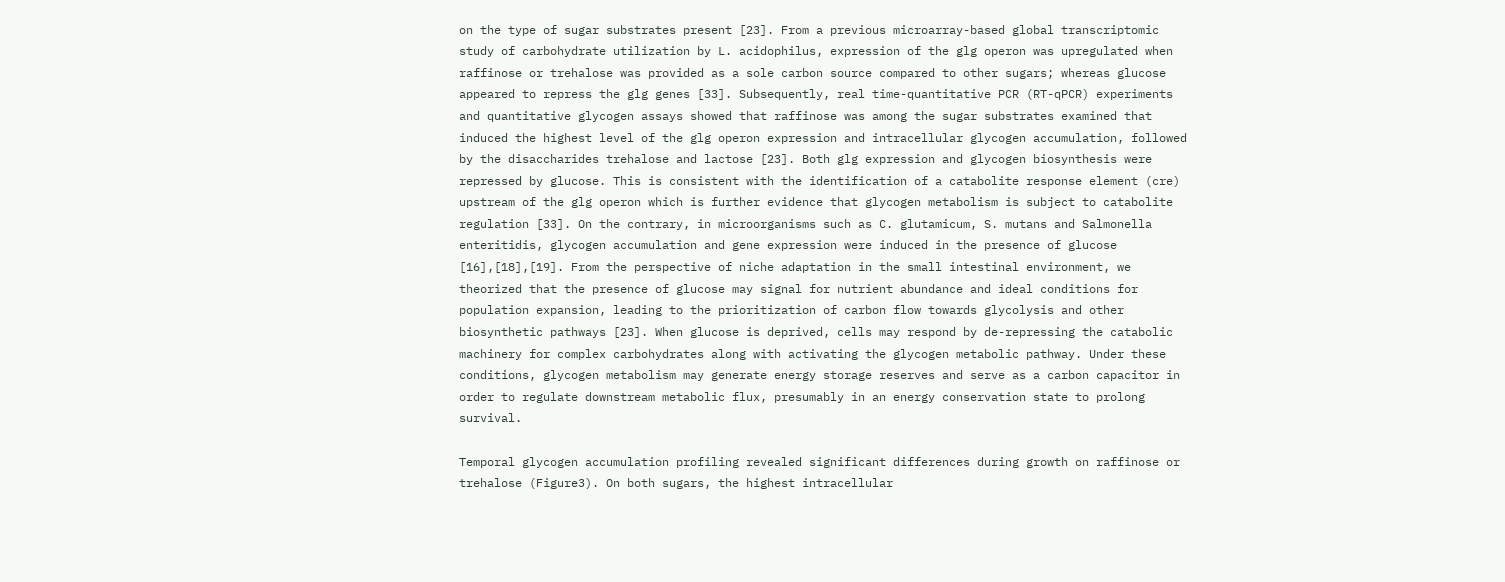on the type of sugar substrates present [23]. From a previous microarray-based global transcriptomic study of carbohydrate utilization by L. acidophilus, expression of the glg operon was upregulated when raffinose or trehalose was provided as a sole carbon source compared to other sugars; whereas glucose appeared to repress the glg genes [33]. Subsequently, real time-quantitative PCR (RT-qPCR) experiments and quantitative glycogen assays showed that raffinose was among the sugar substrates examined that induced the highest level of the glg operon expression and intracellular glycogen accumulation, followed by the disaccharides trehalose and lactose [23]. Both glg expression and glycogen biosynthesis were repressed by glucose. This is consistent with the identification of a catabolite response element (cre) upstream of the glg operon which is further evidence that glycogen metabolism is subject to catabolite regulation [33]. On the contrary, in microorganisms such as C. glutamicum, S. mutans and Salmonella enteritidis, glycogen accumulation and gene expression were induced in the presence of glucose [16],[18],[19]. From the perspective of niche adaptation in the small intestinal environment, we theorized that the presence of glucose may signal for nutrient abundance and ideal conditions for population expansion, leading to the prioritization of carbon flow towards glycolysis and other biosynthetic pathways [23]. When glucose is deprived, cells may respond by de-repressing the catabolic machinery for complex carbohydrates along with activating the glycogen metabolic pathway. Under these conditions, glycogen metabolism may generate energy storage reserves and serve as a carbon capacitor in order to regulate downstream metabolic flux, presumably in an energy conservation state to prolong survival.

Temporal glycogen accumulation profiling revealed significant differences during growth on raffinose or trehalose (Figure3). On both sugars, the highest intracellular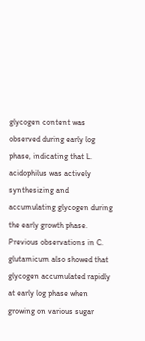glycogen content was observed during early log phase, indicating that L. acidophilus was actively synthesizing and accumulating glycogen during the early growth phase. Previous observations in C. glutamicum also showed that glycogen accumulated rapidly at early log phase when growing on various sugar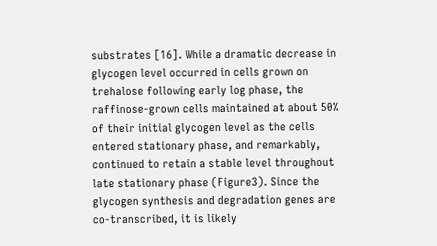substrates [16]. While a dramatic decrease in glycogen level occurred in cells grown on trehalose following early log phase, the raffinose-grown cells maintained at about 50% of their initial glycogen level as the cells entered stationary phase, and remarkably, continued to retain a stable level throughout late stationary phase (Figure3). Since the glycogen synthesis and degradation genes are co-transcribed, it is likely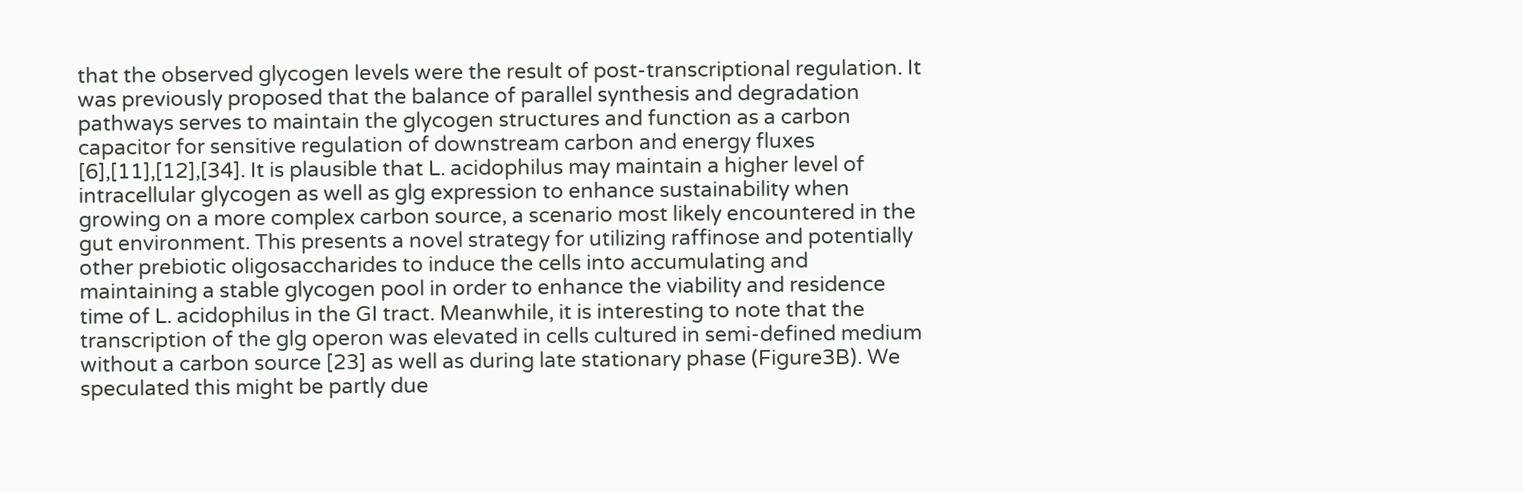that the observed glycogen levels were the result of post-transcriptional regulation. It was previously proposed that the balance of parallel synthesis and degradation pathways serves to maintain the glycogen structures and function as a carbon capacitor for sensitive regulation of downstream carbon and energy fluxes [6],[11],[12],[34]. It is plausible that L. acidophilus may maintain a higher level of intracellular glycogen as well as glg expression to enhance sustainability when growing on a more complex carbon source, a scenario most likely encountered in the gut environment. This presents a novel strategy for utilizing raffinose and potentially other prebiotic oligosaccharides to induce the cells into accumulating and maintaining a stable glycogen pool in order to enhance the viability and residence time of L. acidophilus in the GI tract. Meanwhile, it is interesting to note that the transcription of the glg operon was elevated in cells cultured in semi-defined medium without a carbon source [23] as well as during late stationary phase (Figure3B). We speculated this might be partly due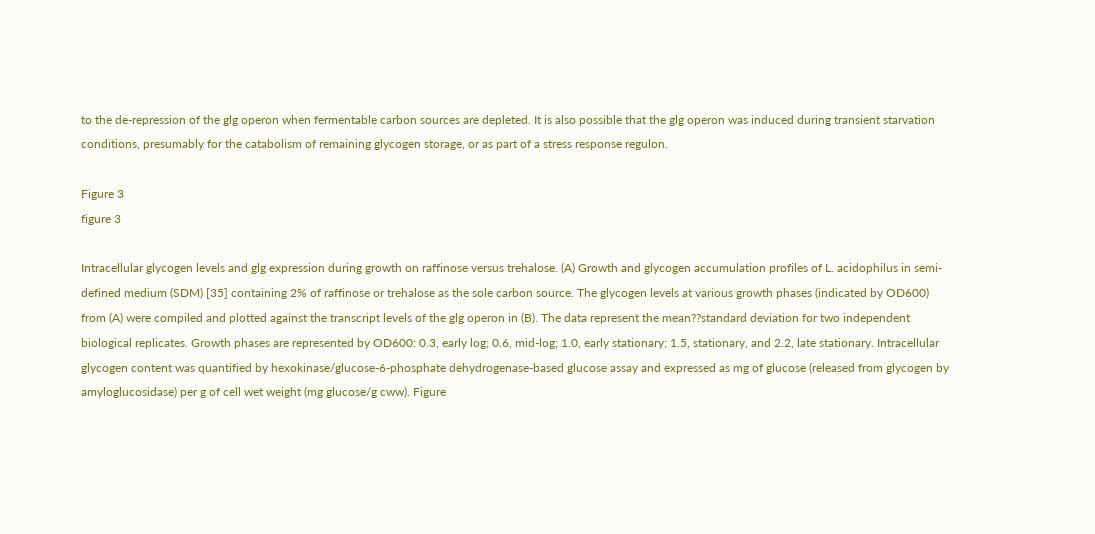to the de-repression of the glg operon when fermentable carbon sources are depleted. It is also possible that the glg operon was induced during transient starvation conditions, presumably for the catabolism of remaining glycogen storage, or as part of a stress response regulon.

Figure 3
figure 3

Intracellular glycogen levels and glg expression during growth on raffinose versus trehalose. (A) Growth and glycogen accumulation profiles of L. acidophilus in semi-defined medium (SDM) [35] containing 2% of raffinose or trehalose as the sole carbon source. The glycogen levels at various growth phases (indicated by OD600) from (A) were compiled and plotted against the transcript levels of the glg operon in (B). The data represent the mean??standard deviation for two independent biological replicates. Growth phases are represented by OD600: 0.3, early log; 0.6, mid-log; 1.0, early stationary; 1.5, stationary, and 2.2, late stationary. Intracellular glycogen content was quantified by hexokinase/glucose-6-phosphate dehydrogenase-based glucose assay and expressed as mg of glucose (released from glycogen by amyloglucosidase) per g of cell wet weight (mg glucose/g cww). Figure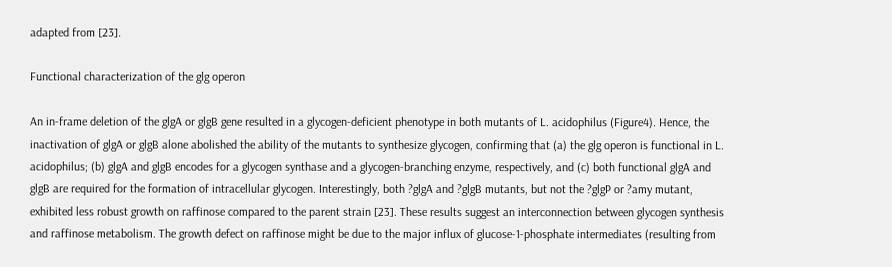adapted from [23].

Functional characterization of the glg operon

An in-frame deletion of the glgA or glgB gene resulted in a glycogen-deficient phenotype in both mutants of L. acidophilus (Figure4). Hence, the inactivation of glgA or glgB alone abolished the ability of the mutants to synthesize glycogen, confirming that (a) the glg operon is functional in L. acidophilus; (b) glgA and glgB encodes for a glycogen synthase and a glycogen-branching enzyme, respectively, and (c) both functional glgA and glgB are required for the formation of intracellular glycogen. Interestingly, both ?glgA and ?glgB mutants, but not the ?glgP or ?amy mutant, exhibited less robust growth on raffinose compared to the parent strain [23]. These results suggest an interconnection between glycogen synthesis and raffinose metabolism. The growth defect on raffinose might be due to the major influx of glucose-1-phosphate intermediates (resulting from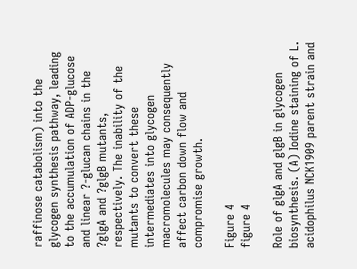raffinose catabolism) into the glycogen synthesis pathway, leading to the accumulation of ADP-glucose and linear ?-glucan chains in the ?glgA and ?glgB mutants, respectively. The inability of the mutants to convert these intermediates into glycogen macromolecules may consequently affect carbon down flow and compromise growth.

Figure 4
figure 4

Role of glgA and glgB in glycogen biosynthesis. (A) Iodine staining of L. acidophilus NCK1909 parent strain and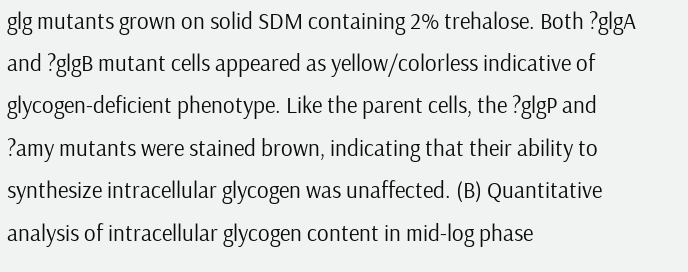glg mutants grown on solid SDM containing 2% trehalose. Both ?glgA and ?glgB mutant cells appeared as yellow/colorless indicative of glycogen-deficient phenotype. Like the parent cells, the ?glgP and ?amy mutants were stained brown, indicating that their ability to synthesize intracellular glycogen was unaffected. (B) Quantitative analysis of intracellular glycogen content in mid-log phase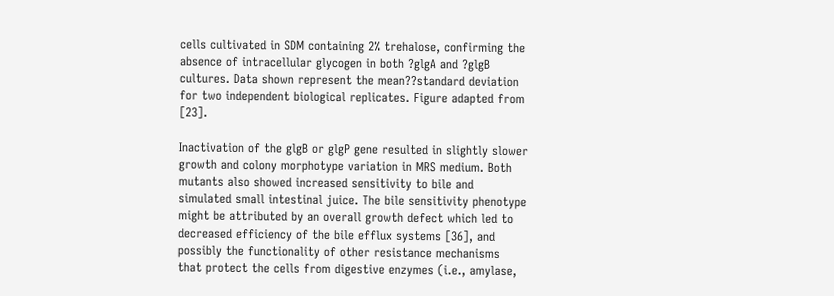cells cultivated in SDM containing 2% trehalose, confirming the absence of intracellular glycogen in both ?glgA and ?glgB cultures. Data shown represent the mean??standard deviation for two independent biological replicates. Figure adapted from [23].

Inactivation of the glgB or glgP gene resulted in slightly slower growth and colony morphotype variation in MRS medium. Both mutants also showed increased sensitivity to bile and simulated small intestinal juice. The bile sensitivity phenotype might be attributed by an overall growth defect which led to decreased efficiency of the bile efflux systems [36], and possibly the functionality of other resistance mechanisms that protect the cells from digestive enzymes (i.e., amylase,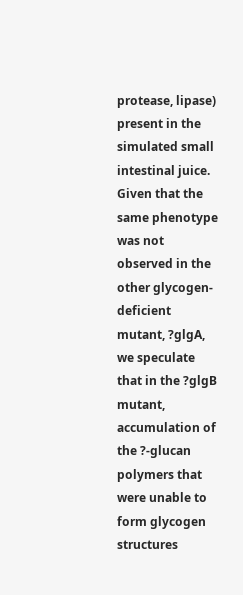protease, lipase) present in the simulated small intestinal juice. Given that the same phenotype was not observed in the other glycogen-deficient mutant, ?glgA, we speculate that in the ?glgB mutant, accumulation of the ?-glucan polymers that were unable to form glycogen structures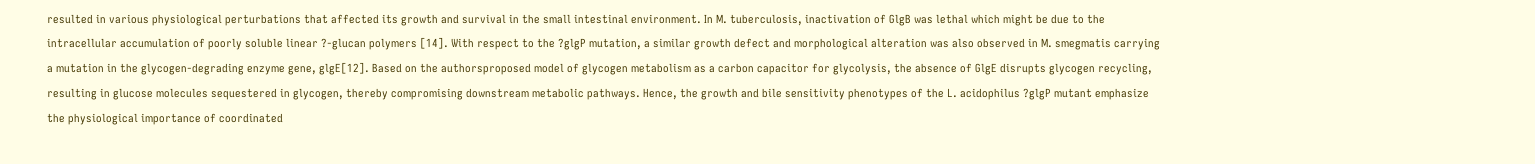resulted in various physiological perturbations that affected its growth and survival in the small intestinal environment. In M. tuberculosis, inactivation of GlgB was lethal which might be due to the intracellular accumulation of poorly soluble linear ?-glucan polymers [14]. With respect to the ?glgP mutation, a similar growth defect and morphological alteration was also observed in M. smegmatis carrying a mutation in the glycogen-degrading enzyme gene, glgE[12]. Based on the authorsproposed model of glycogen metabolism as a carbon capacitor for glycolysis, the absence of GlgE disrupts glycogen recycling, resulting in glucose molecules sequestered in glycogen, thereby compromising downstream metabolic pathways. Hence, the growth and bile sensitivity phenotypes of the L. acidophilus ?glgP mutant emphasize the physiological importance of coordinated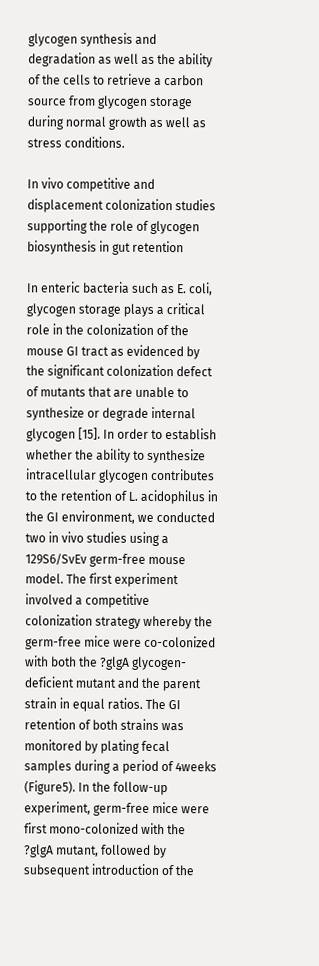glycogen synthesis and degradation as well as the ability of the cells to retrieve a carbon source from glycogen storage during normal growth as well as stress conditions.

In vivo competitive and displacement colonization studies supporting the role of glycogen biosynthesis in gut retention

In enteric bacteria such as E. coli, glycogen storage plays a critical role in the colonization of the mouse GI tract as evidenced by the significant colonization defect of mutants that are unable to synthesize or degrade internal glycogen [15]. In order to establish whether the ability to synthesize intracellular glycogen contributes to the retention of L. acidophilus in the GI environment, we conducted two in vivo studies using a 129S6/SvEv germ-free mouse model. The first experiment involved a competitive colonization strategy whereby the germ-free mice were co-colonized with both the ?glgA glycogen-deficient mutant and the parent strain in equal ratios. The GI retention of both strains was monitored by plating fecal samples during a period of 4weeks (Figure5). In the follow-up experiment, germ-free mice were first mono-colonized with the ?glgA mutant, followed by subsequent introduction of the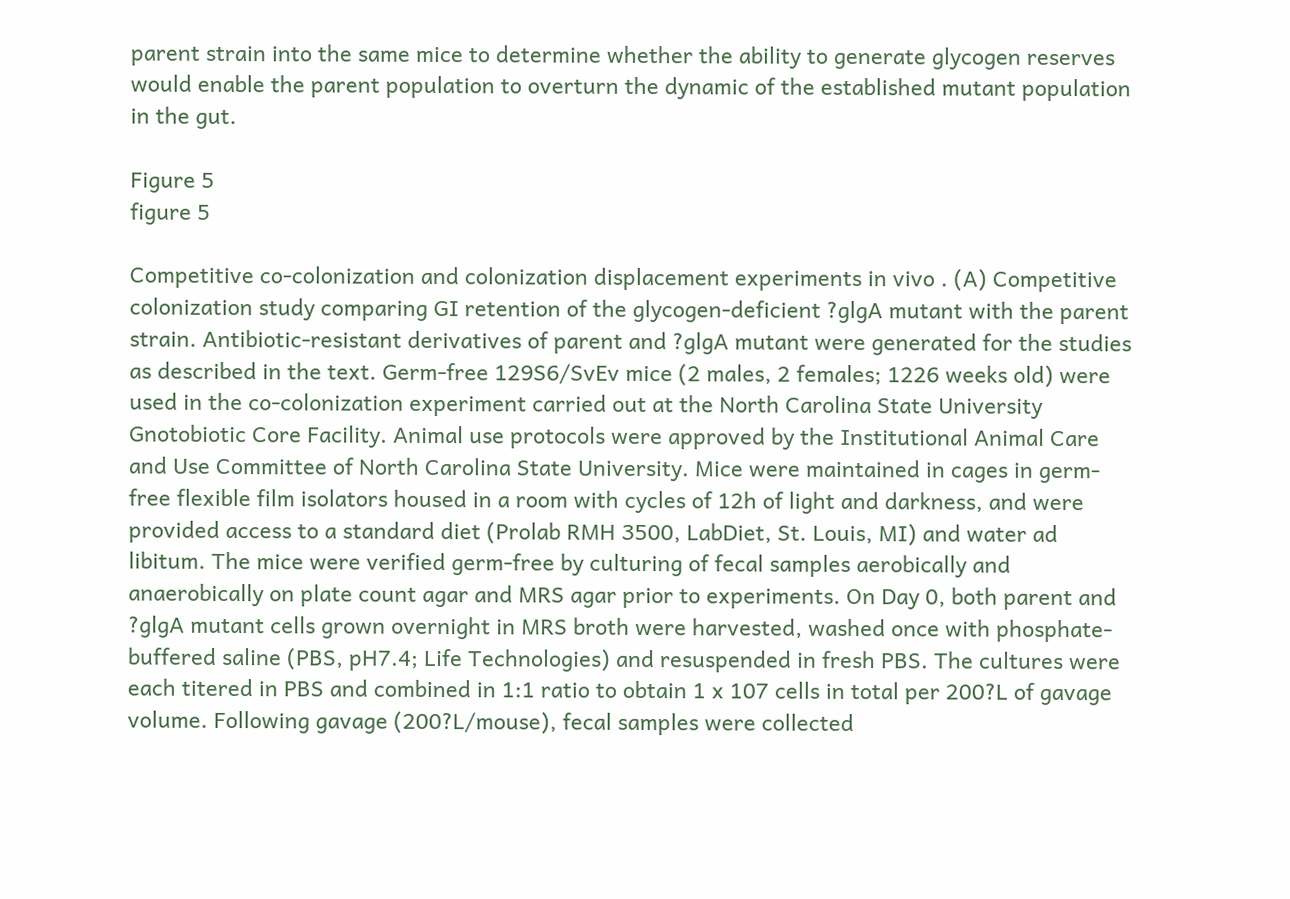parent strain into the same mice to determine whether the ability to generate glycogen reserves would enable the parent population to overturn the dynamic of the established mutant population in the gut.

Figure 5
figure 5

Competitive co-colonization and colonization displacement experiments in vivo . (A) Competitive colonization study comparing GI retention of the glycogen-deficient ?glgA mutant with the parent strain. Antibiotic-resistant derivatives of parent and ?glgA mutant were generated for the studies as described in the text. Germ-free 129S6/SvEv mice (2 males, 2 females; 1226 weeks old) were used in the co-colonization experiment carried out at the North Carolina State University Gnotobiotic Core Facility. Animal use protocols were approved by the Institutional Animal Care and Use Committee of North Carolina State University. Mice were maintained in cages in germ-free flexible film isolators housed in a room with cycles of 12h of light and darkness, and were provided access to a standard diet (Prolab RMH 3500, LabDiet, St. Louis, MI) and water ad libitum. The mice were verified germ-free by culturing of fecal samples aerobically and anaerobically on plate count agar and MRS agar prior to experiments. On Day 0, both parent and ?glgA mutant cells grown overnight in MRS broth were harvested, washed once with phosphate-buffered saline (PBS, pH7.4; Life Technologies) and resuspended in fresh PBS. The cultures were each titered in PBS and combined in 1:1 ratio to obtain 1 x 107 cells in total per 200?L of gavage volume. Following gavage (200?L/mouse), fecal samples were collected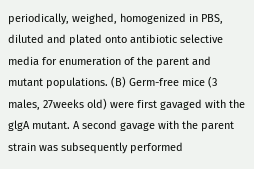periodically, weighed, homogenized in PBS, diluted and plated onto antibiotic selective media for enumeration of the parent and mutant populations. (B) Germ-free mice (3 males, 27weeks old) were first gavaged with the glgA mutant. A second gavage with the parent strain was subsequently performed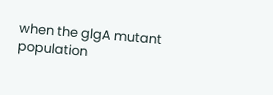when the glgA mutant population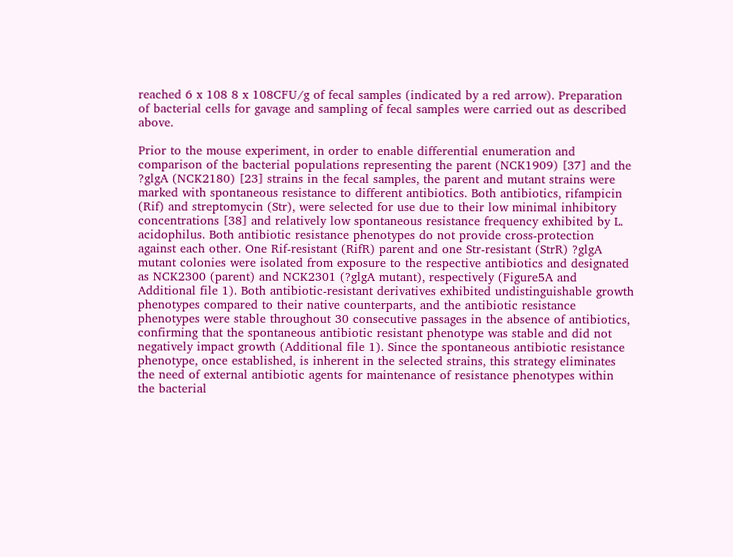reached 6 x 108 8 x 108CFU/g of fecal samples (indicated by a red arrow). Preparation of bacterial cells for gavage and sampling of fecal samples were carried out as described above.

Prior to the mouse experiment, in order to enable differential enumeration and comparison of the bacterial populations representing the parent (NCK1909) [37] and the ?glgA (NCK2180) [23] strains in the fecal samples, the parent and mutant strains were marked with spontaneous resistance to different antibiotics. Both antibiotics, rifampicin (Rif) and streptomycin (Str), were selected for use due to their low minimal inhibitory concentrations [38] and relatively low spontaneous resistance frequency exhibited by L. acidophilus. Both antibiotic resistance phenotypes do not provide cross-protection against each other. One Rif-resistant (RifR) parent and one Str-resistant (StrR) ?glgA mutant colonies were isolated from exposure to the respective antibiotics and designated as NCK2300 (parent) and NCK2301 (?glgA mutant), respectively (Figure5A and Additional file 1). Both antibiotic-resistant derivatives exhibited undistinguishable growth phenotypes compared to their native counterparts, and the antibiotic resistance phenotypes were stable throughout 30 consecutive passages in the absence of antibiotics, confirming that the spontaneous antibiotic resistant phenotype was stable and did not negatively impact growth (Additional file 1). Since the spontaneous antibiotic resistance phenotype, once established, is inherent in the selected strains, this strategy eliminates the need of external antibiotic agents for maintenance of resistance phenotypes within the bacterial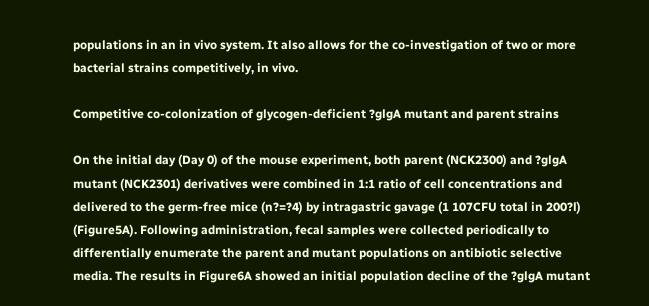populations in an in vivo system. It also allows for the co-investigation of two or more bacterial strains competitively, in vivo.

Competitive co-colonization of glycogen-deficient ?glgA mutant and parent strains

On the initial day (Day 0) of the mouse experiment, both parent (NCK2300) and ?glgA mutant (NCK2301) derivatives were combined in 1:1 ratio of cell concentrations and delivered to the germ-free mice (n?=?4) by intragastric gavage (1 107CFU total in 200?l) (Figure5A). Following administration, fecal samples were collected periodically to differentially enumerate the parent and mutant populations on antibiotic selective media. The results in Figure6A showed an initial population decline of the ?glgA mutant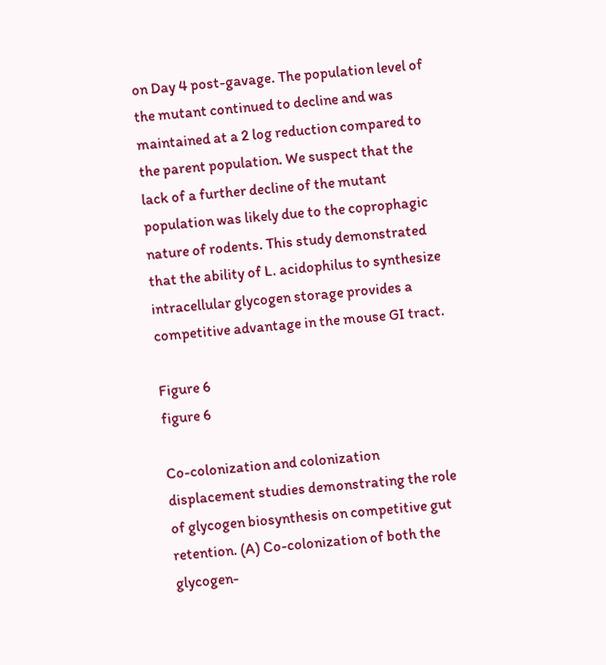on Day 4 post-gavage. The population level of the mutant continued to decline and was maintained at a 2 log reduction compared to the parent population. We suspect that the lack of a further decline of the mutant population was likely due to the coprophagic nature of rodents. This study demonstrated that the ability of L. acidophilus to synthesize intracellular glycogen storage provides a competitive advantage in the mouse GI tract.

Figure 6
figure 6

Co-colonization and colonization displacement studies demonstrating the role of glycogen biosynthesis on competitive gut retention. (A) Co-colonization of both the glycogen-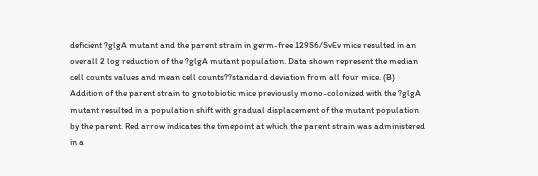deficient ?glgA mutant and the parent strain in germ-free 129S6/SvEv mice resulted in an overall 2 log reduction of the ?glgA mutant population. Data shown represent the median cell counts values and mean cell counts??standard deviation from all four mice. (B) Addition of the parent strain to gnotobiotic mice previously mono-colonized with the ?glgA mutant resulted in a population shift with gradual displacement of the mutant population by the parent. Red arrow indicates the timepoint at which the parent strain was administered in a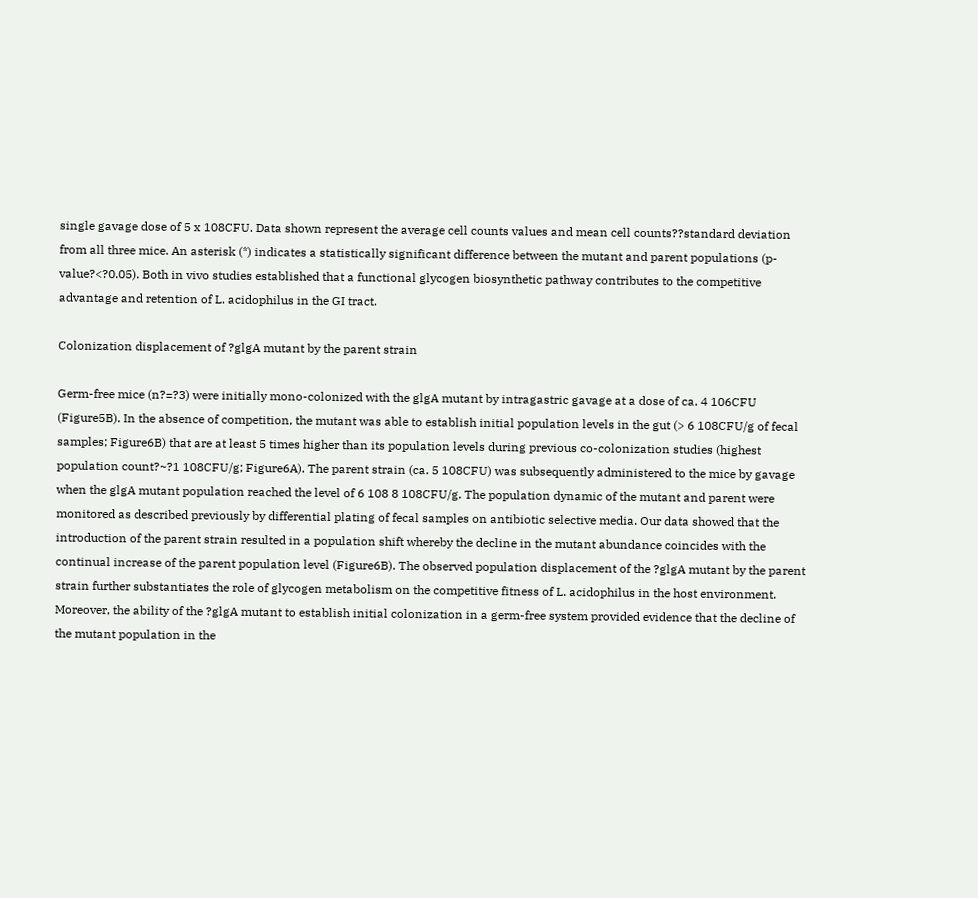single gavage dose of 5 x 108CFU. Data shown represent the average cell counts values and mean cell counts??standard deviation from all three mice. An asterisk (*) indicates a statistically significant difference between the mutant and parent populations (p-value?<?0.05). Both in vivo studies established that a functional glycogen biosynthetic pathway contributes to the competitive advantage and retention of L. acidophilus in the GI tract.

Colonization displacement of ?glgA mutant by the parent strain

Germ-free mice (n?=?3) were initially mono-colonized with the glgA mutant by intragastric gavage at a dose of ca. 4 106CFU (Figure5B). In the absence of competition, the mutant was able to establish initial population levels in the gut (> 6 108CFU/g of fecal samples; Figure6B) that are at least 5 times higher than its population levels during previous co-colonization studies (highest population count?~?1 108CFU/g; Figure6A). The parent strain (ca. 5 108CFU) was subsequently administered to the mice by gavage when the glgA mutant population reached the level of 6 108 8 108CFU/g. The population dynamic of the mutant and parent were monitored as described previously by differential plating of fecal samples on antibiotic selective media. Our data showed that the introduction of the parent strain resulted in a population shift whereby the decline in the mutant abundance coincides with the continual increase of the parent population level (Figure6B). The observed population displacement of the ?glgA mutant by the parent strain further substantiates the role of glycogen metabolism on the competitive fitness of L. acidophilus in the host environment. Moreover, the ability of the ?glgA mutant to establish initial colonization in a germ-free system provided evidence that the decline of the mutant population in the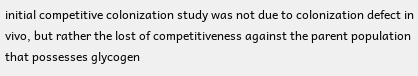initial competitive colonization study was not due to colonization defect in vivo, but rather the lost of competitiveness against the parent population that possesses glycogen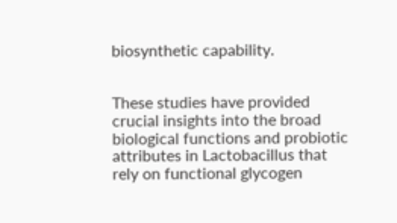biosynthetic capability.


These studies have provided crucial insights into the broad biological functions and probiotic attributes in Lactobacillus that rely on functional glycogen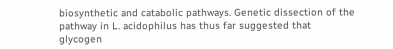biosynthetic and catabolic pathways. Genetic dissection of the pathway in L. acidophilus has thus far suggested that glycogen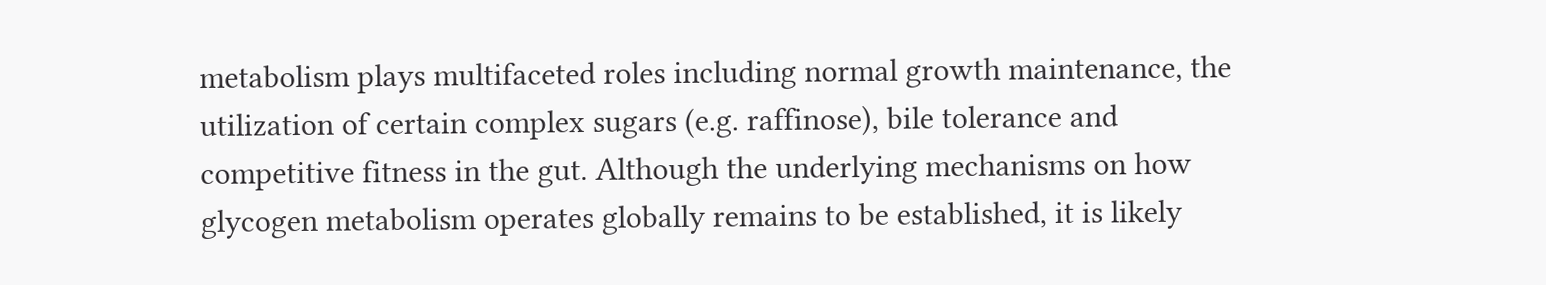metabolism plays multifaceted roles including normal growth maintenance, the utilization of certain complex sugars (e.g. raffinose), bile tolerance and competitive fitness in the gut. Although the underlying mechanisms on how glycogen metabolism operates globally remains to be established, it is likely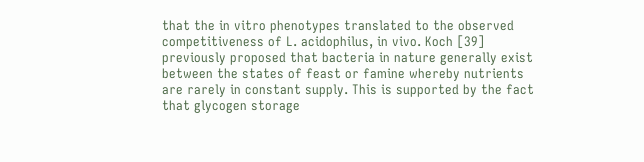that the in vitro phenotypes translated to the observed competitiveness of L. acidophilus, in vivo. Koch [39] previously proposed that bacteria in nature generally exist between the states of feast or famine whereby nutrients are rarely in constant supply. This is supported by the fact that glycogen storage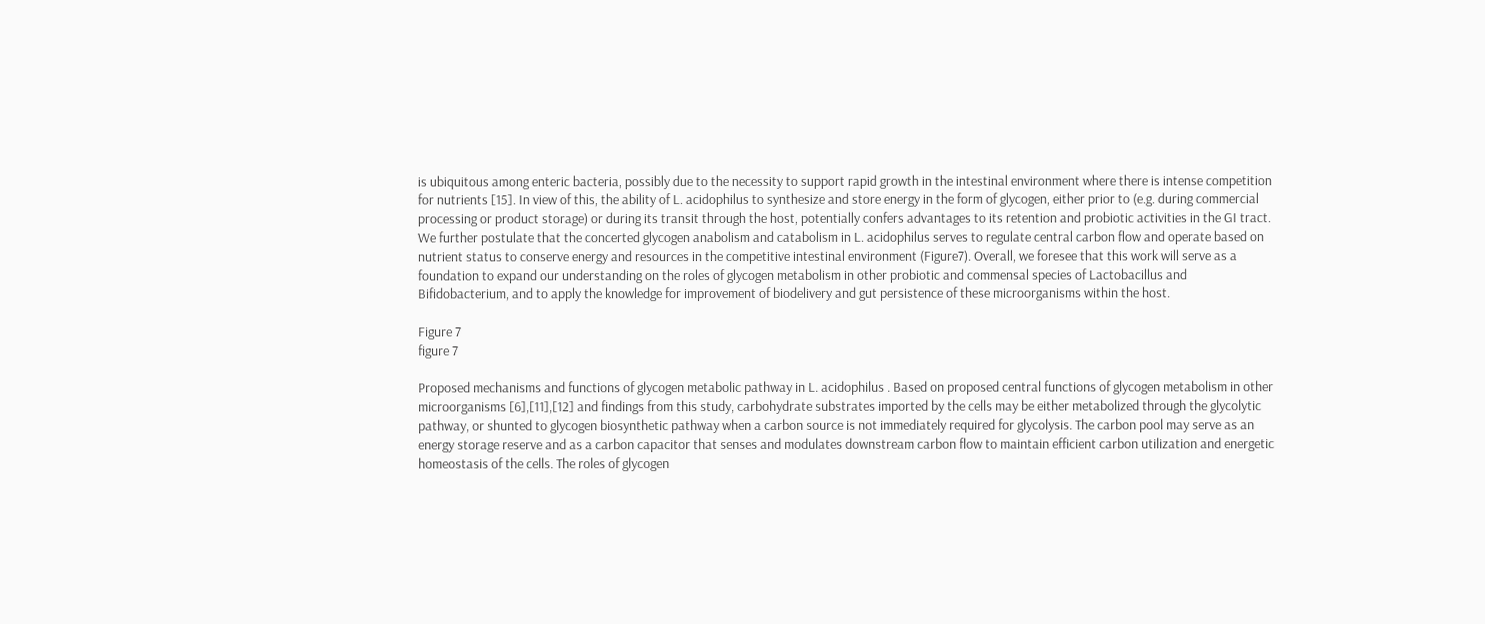is ubiquitous among enteric bacteria, possibly due to the necessity to support rapid growth in the intestinal environment where there is intense competition for nutrients [15]. In view of this, the ability of L. acidophilus to synthesize and store energy in the form of glycogen, either prior to (e.g. during commercial processing or product storage) or during its transit through the host, potentially confers advantages to its retention and probiotic activities in the GI tract. We further postulate that the concerted glycogen anabolism and catabolism in L. acidophilus serves to regulate central carbon flow and operate based on nutrient status to conserve energy and resources in the competitive intestinal environment (Figure7). Overall, we foresee that this work will serve as a foundation to expand our understanding on the roles of glycogen metabolism in other probiotic and commensal species of Lactobacillus and Bifidobacterium, and to apply the knowledge for improvement of biodelivery and gut persistence of these microorganisms within the host.

Figure 7
figure 7

Proposed mechanisms and functions of glycogen metabolic pathway in L. acidophilus . Based on proposed central functions of glycogen metabolism in other microorganisms [6],[11],[12] and findings from this study, carbohydrate substrates imported by the cells may be either metabolized through the glycolytic pathway, or shunted to glycogen biosynthetic pathway when a carbon source is not immediately required for glycolysis. The carbon pool may serve as an energy storage reserve and as a carbon capacitor that senses and modulates downstream carbon flow to maintain efficient carbon utilization and energetic homeostasis of the cells. The roles of glycogen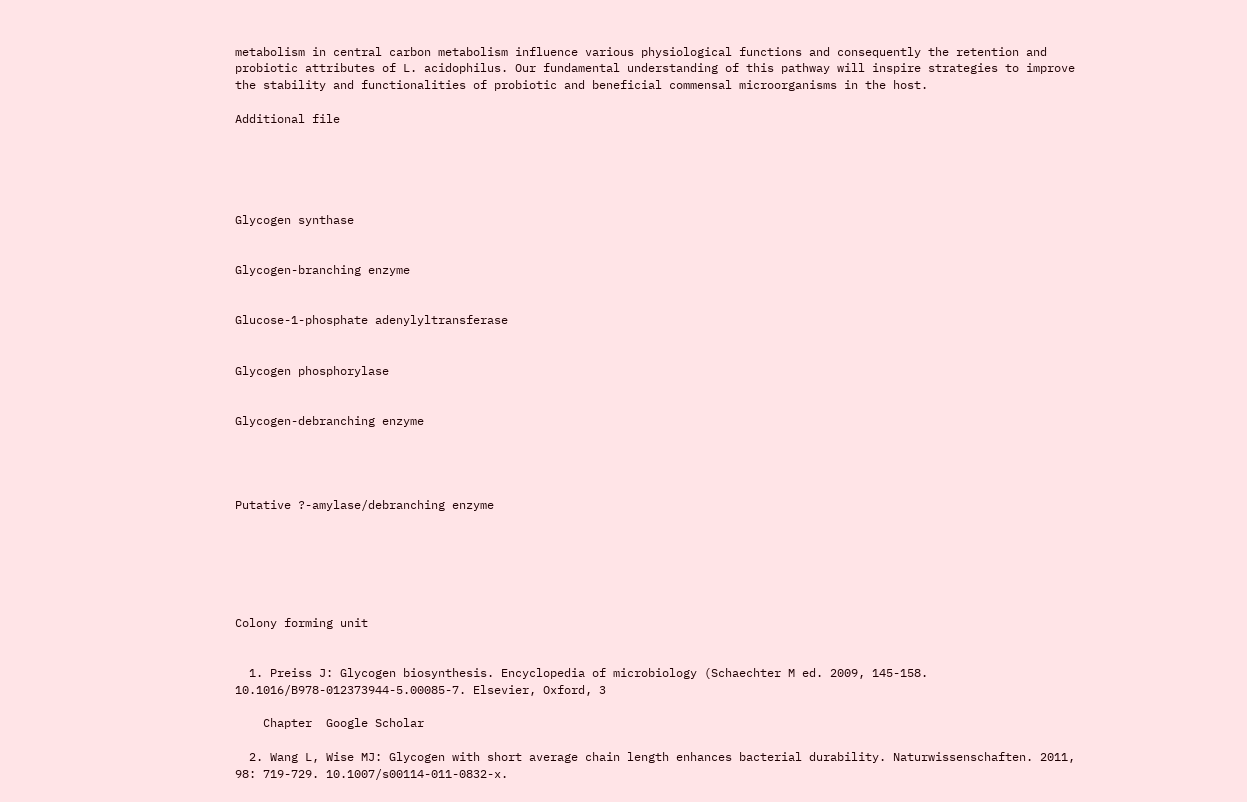metabolism in central carbon metabolism influence various physiological functions and consequently the retention and probiotic attributes of L. acidophilus. Our fundamental understanding of this pathway will inspire strategies to improve the stability and functionalities of probiotic and beneficial commensal microorganisms in the host.

Additional file





Glycogen synthase


Glycogen-branching enzyme


Glucose-1-phosphate adenylyltransferase


Glycogen phosphorylase


Glycogen-debranching enzyme




Putative ?-amylase/debranching enzyme






Colony forming unit


  1. Preiss J: Glycogen biosynthesis. Encyclopedia of microbiology (Schaechter M ed. 2009, 145-158. 10.1016/B978-012373944-5.00085-7. Elsevier, Oxford, 3

    Chapter  Google Scholar

  2. Wang L, Wise MJ: Glycogen with short average chain length enhances bacterial durability. Naturwissenschaften. 2011, 98: 719-729. 10.1007/s00114-011-0832-x.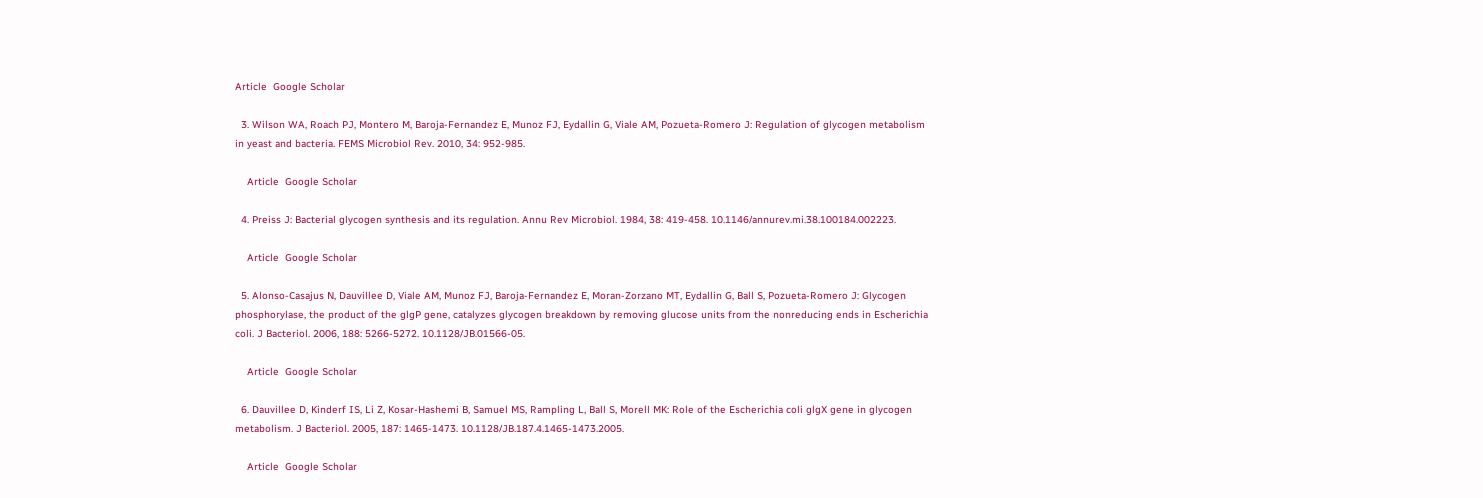Article  Google Scholar

  3. Wilson WA, Roach PJ, Montero M, Baroja-Fernandez E, Munoz FJ, Eydallin G, Viale AM, Pozueta-Romero J: Regulation of glycogen metabolism in yeast and bacteria. FEMS Microbiol Rev. 2010, 34: 952-985.

    Article  Google Scholar

  4. Preiss J: Bacterial glycogen synthesis and its regulation. Annu Rev Microbiol. 1984, 38: 419-458. 10.1146/annurev.mi.38.100184.002223.

    Article  Google Scholar

  5. Alonso-Casajus N, Dauvillee D, Viale AM, Munoz FJ, Baroja-Fernandez E, Moran-Zorzano MT, Eydallin G, Ball S, Pozueta-Romero J: Glycogen phosphorylase, the product of the glgP gene, catalyzes glycogen breakdown by removing glucose units from the nonreducing ends in Escherichia coli. J Bacteriol. 2006, 188: 5266-5272. 10.1128/JB.01566-05.

    Article  Google Scholar

  6. Dauvillee D, Kinderf IS, Li Z, Kosar-Hashemi B, Samuel MS, Rampling L, Ball S, Morell MK: Role of the Escherichia coli glgX gene in glycogen metabolism. J Bacteriol. 2005, 187: 1465-1473. 10.1128/JB.187.4.1465-1473.2005.

    Article  Google Scholar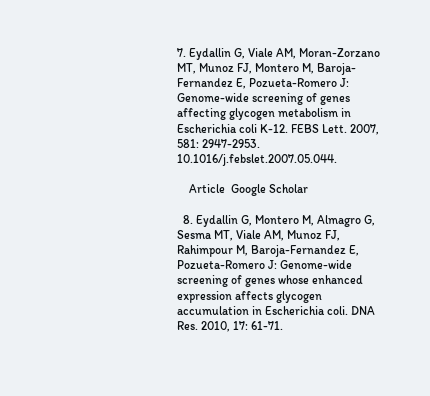7. Eydallin G, Viale AM, Moran-Zorzano MT, Munoz FJ, Montero M, Baroja-Fernandez E, Pozueta-Romero J: Genome-wide screening of genes affecting glycogen metabolism in Escherichia coli K-12. FEBS Lett. 2007, 581: 2947-2953. 10.1016/j.febslet.2007.05.044.

    Article  Google Scholar

  8. Eydallin G, Montero M, Almagro G, Sesma MT, Viale AM, Munoz FJ, Rahimpour M, Baroja-Fernandez E, Pozueta-Romero J: Genome-wide screening of genes whose enhanced expression affects glycogen accumulation in Escherichia coli. DNA Res. 2010, 17: 61-71.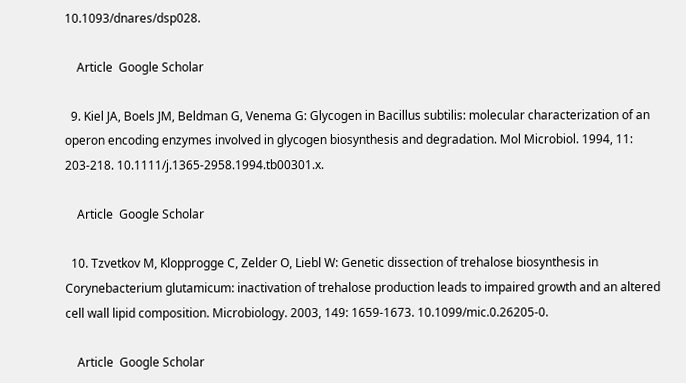10.1093/dnares/dsp028.

    Article  Google Scholar

  9. Kiel JA, Boels JM, Beldman G, Venema G: Glycogen in Bacillus subtilis: molecular characterization of an operon encoding enzymes involved in glycogen biosynthesis and degradation. Mol Microbiol. 1994, 11: 203-218. 10.1111/j.1365-2958.1994.tb00301.x.

    Article  Google Scholar

  10. Tzvetkov M, Klopprogge C, Zelder O, Liebl W: Genetic dissection of trehalose biosynthesis in Corynebacterium glutamicum: inactivation of trehalose production leads to impaired growth and an altered cell wall lipid composition. Microbiology. 2003, 149: 1659-1673. 10.1099/mic.0.26205-0.

    Article  Google Scholar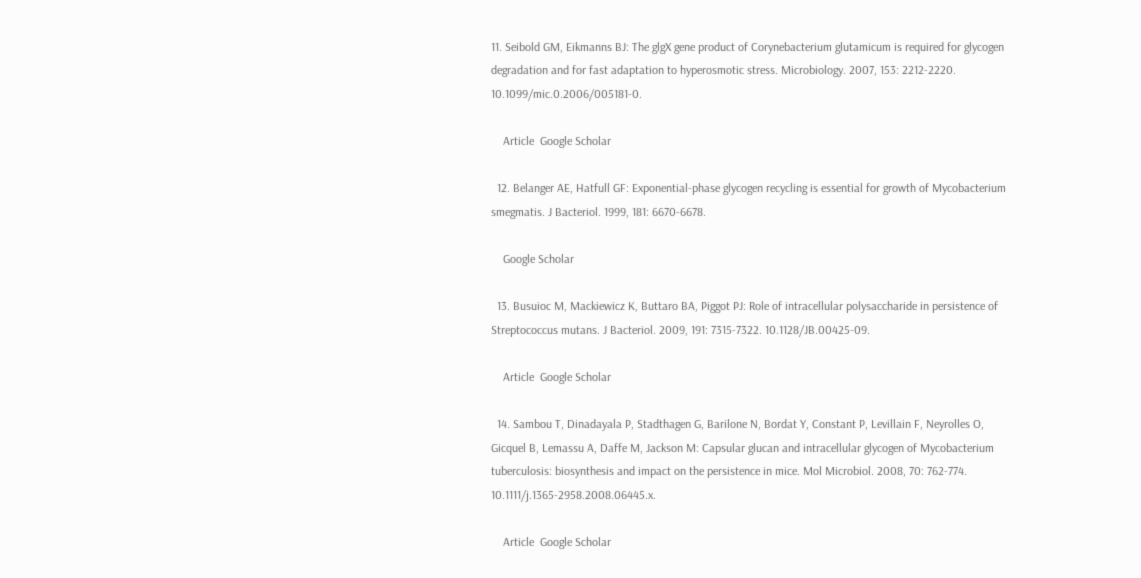11. Seibold GM, Eikmanns BJ: The glgX gene product of Corynebacterium glutamicum is required for glycogen degradation and for fast adaptation to hyperosmotic stress. Microbiology. 2007, 153: 2212-2220. 10.1099/mic.0.2006/005181-0.

    Article  Google Scholar

  12. Belanger AE, Hatfull GF: Exponential-phase glycogen recycling is essential for growth of Mycobacterium smegmatis. J Bacteriol. 1999, 181: 6670-6678.

    Google Scholar

  13. Busuioc M, Mackiewicz K, Buttaro BA, Piggot PJ: Role of intracellular polysaccharide in persistence of Streptococcus mutans. J Bacteriol. 2009, 191: 7315-7322. 10.1128/JB.00425-09.

    Article  Google Scholar

  14. Sambou T, Dinadayala P, Stadthagen G, Barilone N, Bordat Y, Constant P, Levillain F, Neyrolles O, Gicquel B, Lemassu A, Daffe M, Jackson M: Capsular glucan and intracellular glycogen of Mycobacterium tuberculosis: biosynthesis and impact on the persistence in mice. Mol Microbiol. 2008, 70: 762-774. 10.1111/j.1365-2958.2008.06445.x.

    Article  Google Scholar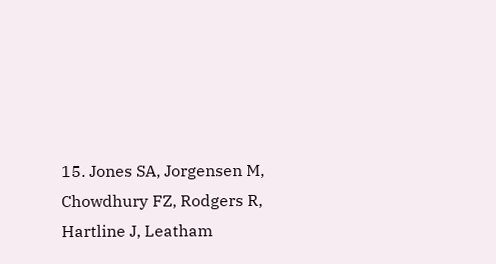15. Jones SA, Jorgensen M, Chowdhury FZ, Rodgers R, Hartline J, Leatham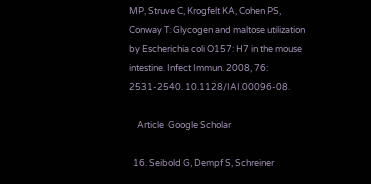MP, Struve C, Krogfelt KA, Cohen PS, Conway T: Glycogen and maltose utilization by Escherichia coli O157: H7 in the mouse intestine. Infect Immun. 2008, 76: 2531-2540. 10.1128/IAI.00096-08.

    Article  Google Scholar

  16. Seibold G, Dempf S, Schreiner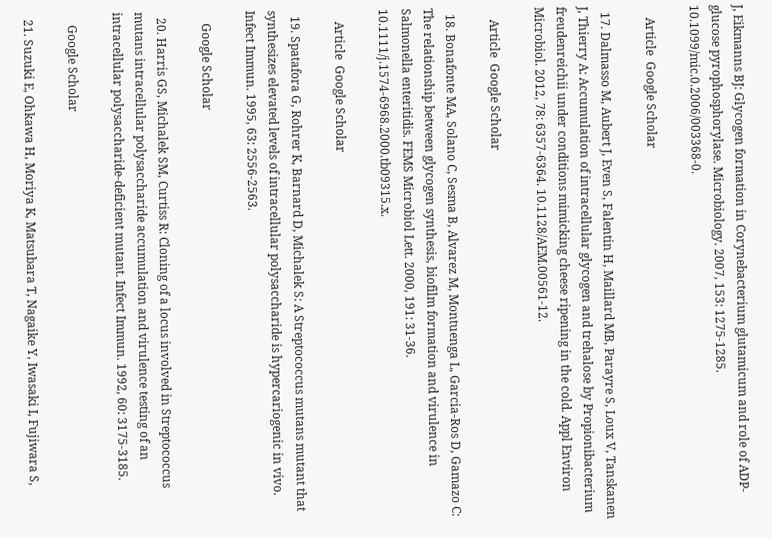J, Eikmanns BJ: Glycogen formation in Corynebacterium glutamicum and role of ADP-glucose pyrophosphorylase. Microbiology. 2007, 153: 1275-1285. 10.1099/mic.0.2006/003368-0.

    Article  Google Scholar

  17. Dalmasso M, Aubert J, Even S, Falentin H, Maillard MB, Parayre S, Loux V, Tanskanen J, Thierry A: Accumulation of intracellular glycogen and trehalose by Propionibacterium freudenreichii under conditions mimicking cheese ripening in the cold. Appl Environ Microbiol. 2012, 78: 6357-6364. 10.1128/AEM.00561-12.

    Article  Google Scholar

  18. Bonafonte MA, Solano C, Sesma B, Alvarez M, Montuenga L, Garcia-Ros D, Gamazo C: The relationship between glycogen synthesis, biofilm formation and virulence in Salmonella enteritidis. FEMS Microbiol Lett. 2000, 191: 31-36. 10.1111/j.1574-6968.2000.tb09315.x.

    Article  Google Scholar

  19. Spatafora G, Rohrer K, Barnard D, Michalek S: A Streptococcus mutans mutant that synthesizes elevated levels of intracellular polysaccharide is hypercariogenic in vivo. Infect Immun. 1995, 63: 2556-2563.

    Google Scholar

  20. Harris GS, Michalek SM, Curtiss R: Cloning of a locus involved in Streptococcus mutans intracellular polysaccharide accumulation and virulence testing of an intracellular polysaccharide-deficient mutant. Infect Immun. 1992, 60: 3175-3185.

    Google Scholar

  21. Suzuki E, Ohkawa H, Moriya K, Matsubara T, Nagaike Y, Iwasaki I, Fujiwara S,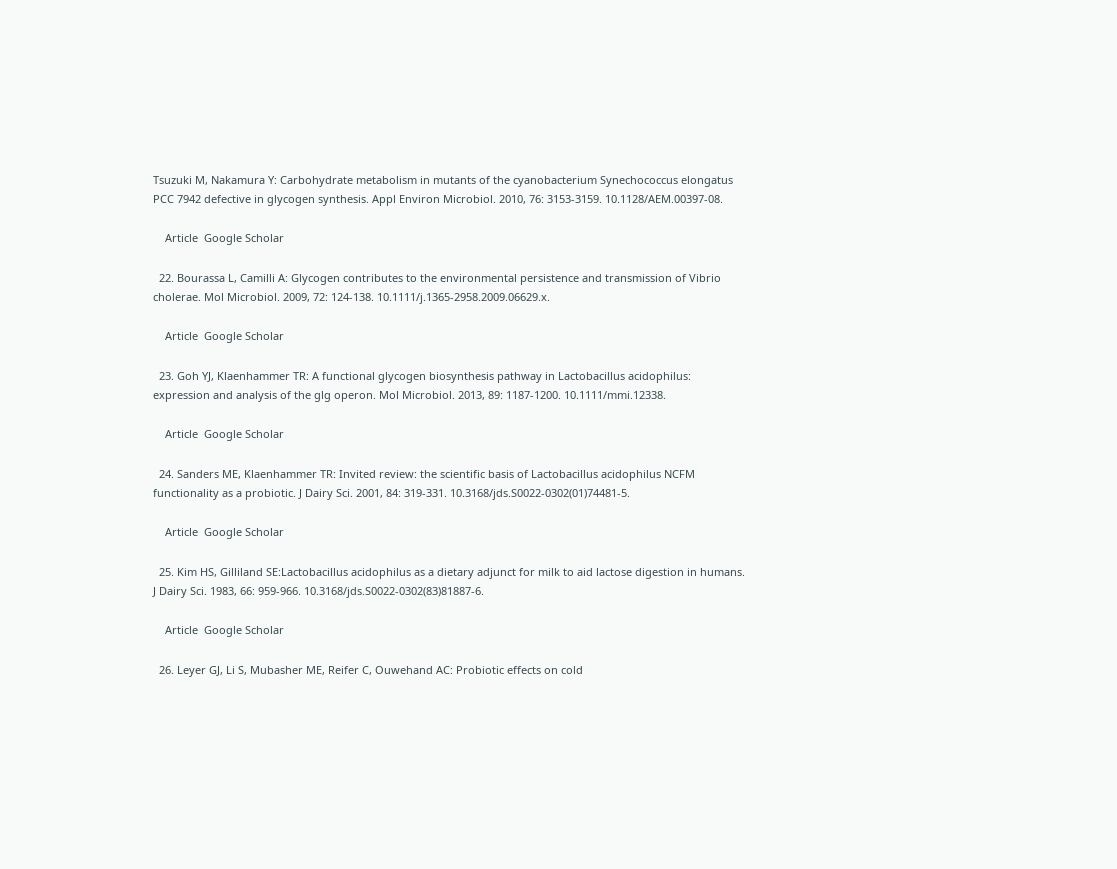Tsuzuki M, Nakamura Y: Carbohydrate metabolism in mutants of the cyanobacterium Synechococcus elongatus PCC 7942 defective in glycogen synthesis. Appl Environ Microbiol. 2010, 76: 3153-3159. 10.1128/AEM.00397-08.

    Article  Google Scholar

  22. Bourassa L, Camilli A: Glycogen contributes to the environmental persistence and transmission of Vibrio cholerae. Mol Microbiol. 2009, 72: 124-138. 10.1111/j.1365-2958.2009.06629.x.

    Article  Google Scholar

  23. Goh YJ, Klaenhammer TR: A functional glycogen biosynthesis pathway in Lactobacillus acidophilus: expression and analysis of the glg operon. Mol Microbiol. 2013, 89: 1187-1200. 10.1111/mmi.12338.

    Article  Google Scholar

  24. Sanders ME, Klaenhammer TR: Invited review: the scientific basis of Lactobacillus acidophilus NCFM functionality as a probiotic. J Dairy Sci. 2001, 84: 319-331. 10.3168/jds.S0022-0302(01)74481-5.

    Article  Google Scholar

  25. Kim HS, Gilliland SE:Lactobacillus acidophilus as a dietary adjunct for milk to aid lactose digestion in humans. J Dairy Sci. 1983, 66: 959-966. 10.3168/jds.S0022-0302(83)81887-6.

    Article  Google Scholar

  26. Leyer GJ, Li S, Mubasher ME, Reifer C, Ouwehand AC: Probiotic effects on cold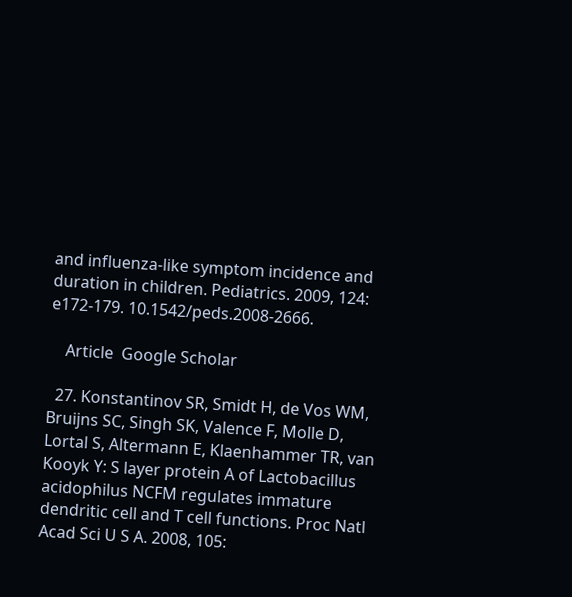and influenza-like symptom incidence and duration in children. Pediatrics. 2009, 124: e172-179. 10.1542/peds.2008-2666.

    Article  Google Scholar

  27. Konstantinov SR, Smidt H, de Vos WM, Bruijns SC, Singh SK, Valence F, Molle D, Lortal S, Altermann E, Klaenhammer TR, van Kooyk Y: S layer protein A of Lactobacillus acidophilus NCFM regulates immature dendritic cell and T cell functions. Proc Natl Acad Sci U S A. 2008, 105: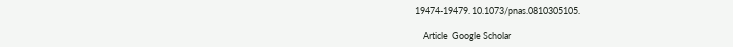19474-19479. 10.1073/pnas.0810305105.

    Article  Google Scholar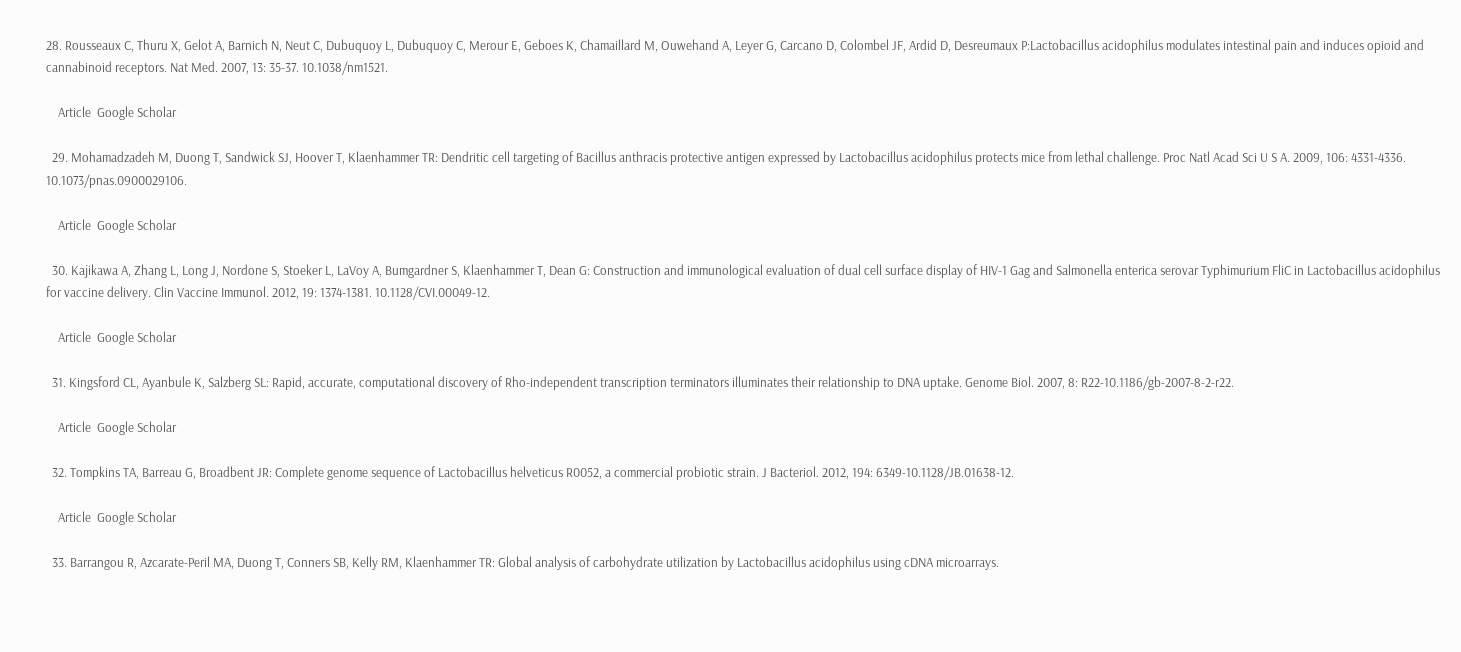28. Rousseaux C, Thuru X, Gelot A, Barnich N, Neut C, Dubuquoy L, Dubuquoy C, Merour E, Geboes K, Chamaillard M, Ouwehand A, Leyer G, Carcano D, Colombel JF, Ardid D, Desreumaux P:Lactobacillus acidophilus modulates intestinal pain and induces opioid and cannabinoid receptors. Nat Med. 2007, 13: 35-37. 10.1038/nm1521.

    Article  Google Scholar

  29. Mohamadzadeh M, Duong T, Sandwick SJ, Hoover T, Klaenhammer TR: Dendritic cell targeting of Bacillus anthracis protective antigen expressed by Lactobacillus acidophilus protects mice from lethal challenge. Proc Natl Acad Sci U S A. 2009, 106: 4331-4336. 10.1073/pnas.0900029106.

    Article  Google Scholar

  30. Kajikawa A, Zhang L, Long J, Nordone S, Stoeker L, LaVoy A, Bumgardner S, Klaenhammer T, Dean G: Construction and immunological evaluation of dual cell surface display of HIV-1 Gag and Salmonella enterica serovar Typhimurium FliC in Lactobacillus acidophilus for vaccine delivery. Clin Vaccine Immunol. 2012, 19: 1374-1381. 10.1128/CVI.00049-12.

    Article  Google Scholar

  31. Kingsford CL, Ayanbule K, Salzberg SL: Rapid, accurate, computational discovery of Rho-independent transcription terminators illuminates their relationship to DNA uptake. Genome Biol. 2007, 8: R22-10.1186/gb-2007-8-2-r22.

    Article  Google Scholar

  32. Tompkins TA, Barreau G, Broadbent JR: Complete genome sequence of Lactobacillus helveticus R0052, a commercial probiotic strain. J Bacteriol. 2012, 194: 6349-10.1128/JB.01638-12.

    Article  Google Scholar

  33. Barrangou R, Azcarate-Peril MA, Duong T, Conners SB, Kelly RM, Klaenhammer TR: Global analysis of carbohydrate utilization by Lactobacillus acidophilus using cDNA microarrays.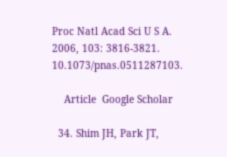Proc Natl Acad Sci U S A. 2006, 103: 3816-3821. 10.1073/pnas.0511287103.

    Article  Google Scholar

  34. Shim JH, Park JT,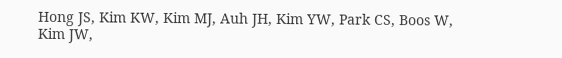Hong JS, Kim KW, Kim MJ, Auh JH, Kim YW, Park CS, Boos W, Kim JW,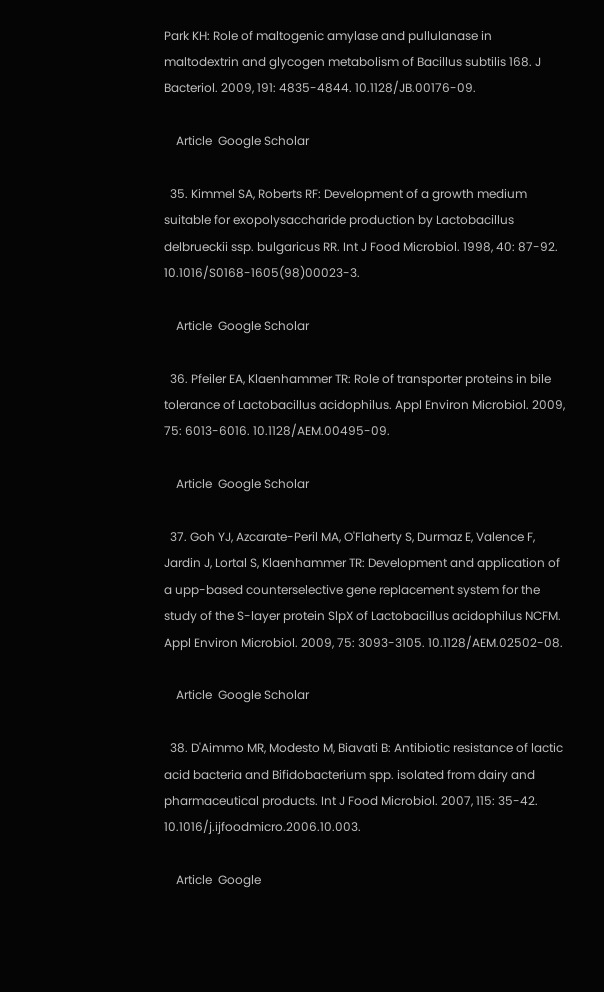Park KH: Role of maltogenic amylase and pullulanase in maltodextrin and glycogen metabolism of Bacillus subtilis 168. J Bacteriol. 2009, 191: 4835-4844. 10.1128/JB.00176-09.

    Article  Google Scholar

  35. Kimmel SA, Roberts RF: Development of a growth medium suitable for exopolysaccharide production by Lactobacillus delbrueckii ssp. bulgaricus RR. Int J Food Microbiol. 1998, 40: 87-92. 10.1016/S0168-1605(98)00023-3.

    Article  Google Scholar

  36. Pfeiler EA, Klaenhammer TR: Role of transporter proteins in bile tolerance of Lactobacillus acidophilus. Appl Environ Microbiol. 2009, 75: 6013-6016. 10.1128/AEM.00495-09.

    Article  Google Scholar

  37. Goh YJ, Azcarate-Peril MA, O'Flaherty S, Durmaz E, Valence F, Jardin J, Lortal S, Klaenhammer TR: Development and application of a upp-based counterselective gene replacement system for the study of the S-layer protein SlpX of Lactobacillus acidophilus NCFM. Appl Environ Microbiol. 2009, 75: 3093-3105. 10.1128/AEM.02502-08.

    Article  Google Scholar

  38. D'Aimmo MR, Modesto M, Biavati B: Antibiotic resistance of lactic acid bacteria and Bifidobacterium spp. isolated from dairy and pharmaceutical products. Int J Food Microbiol. 2007, 115: 35-42. 10.1016/j.ijfoodmicro.2006.10.003.

    Article  Google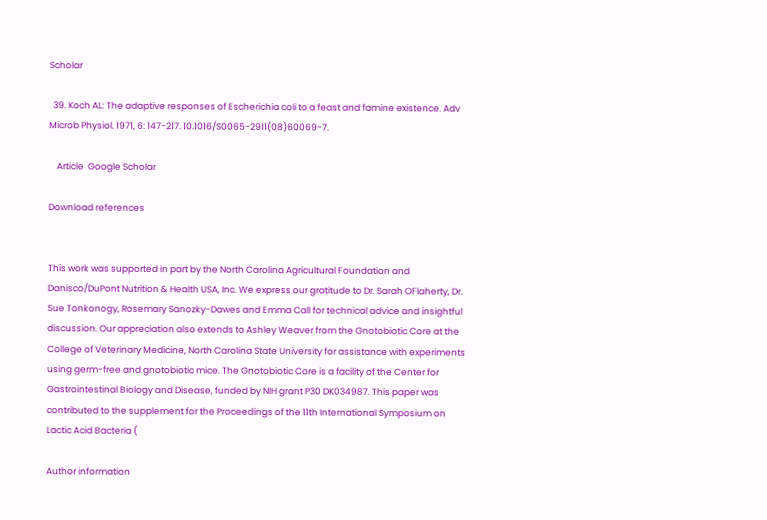Scholar

  39. Koch AL: The adaptive responses of Escherichia coli to a feast and famine existence. Adv Microb Physiol. 1971, 6: 147-217. 10.1016/S0065-2911(08)60069-7.

    Article  Google Scholar

Download references


This work was supported in part by the North Carolina Agricultural Foundation and Danisco/DuPont Nutrition & Health USA, Inc. We express our gratitude to Dr. Sarah OFlaherty, Dr. Sue Tonkonogy, Rosemary Sanozky-Dawes and Emma Call for technical advice and insightful discussion. Our appreciation also extends to Ashley Weaver from the Gnotobiotic Core at the College of Veterinary Medicine, North Carolina State University for assistance with experiments using germ-free and gnotobiotic mice. The Gnotobiotic Core is a facility of the Center for Gastrointestinal Biology and Disease, funded by NIH grant P30 DK034987. This paper was contributed to the supplement for the Proceedings of the 11th International Symposium on Lactic Acid Bacteria (

Author information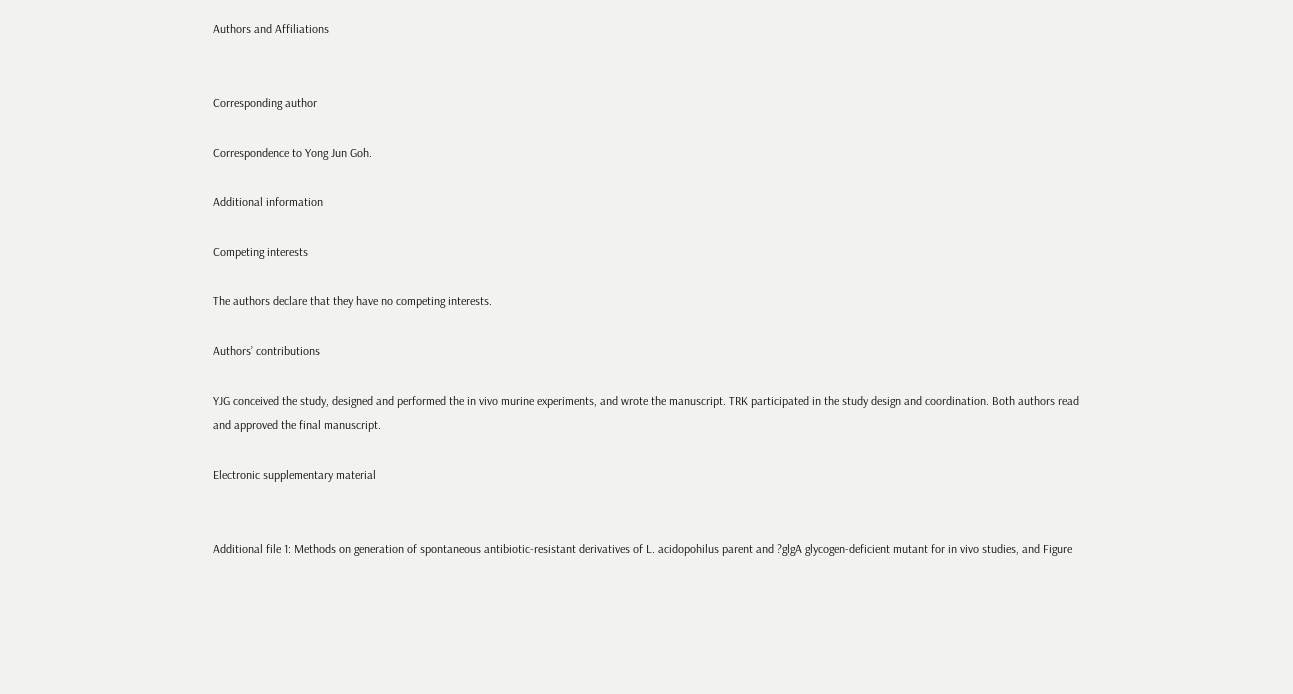Authors and Affiliations


Corresponding author

Correspondence to Yong Jun Goh.

Additional information

Competing interests

The authors declare that they have no competing interests.

Authors’ contributions

YJG conceived the study, designed and performed the in vivo murine experiments, and wrote the manuscript. TRK participated in the study design and coordination. Both authors read and approved the final manuscript.

Electronic supplementary material


Additional file 1: Methods on generation of spontaneous antibiotic-resistant derivatives of L. acidopohilus parent and ?glgA glycogen-deficient mutant for in vivo studies, and Figure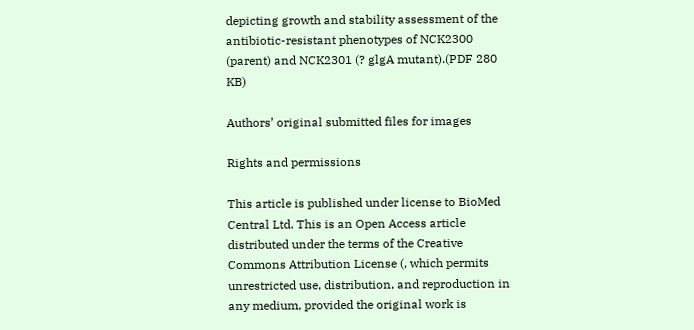depicting growth and stability assessment of the antibiotic-resistant phenotypes of NCK2300 (parent) and NCK2301 (? glgA mutant).(PDF 280 KB)

Authors’ original submitted files for images

Rights and permissions

This article is published under license to BioMed Central Ltd. This is an Open Access article distributed under the terms of the Creative Commons Attribution License (, which permits unrestricted use, distribution, and reproduction in any medium, provided the original work is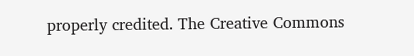properly credited. The Creative Commons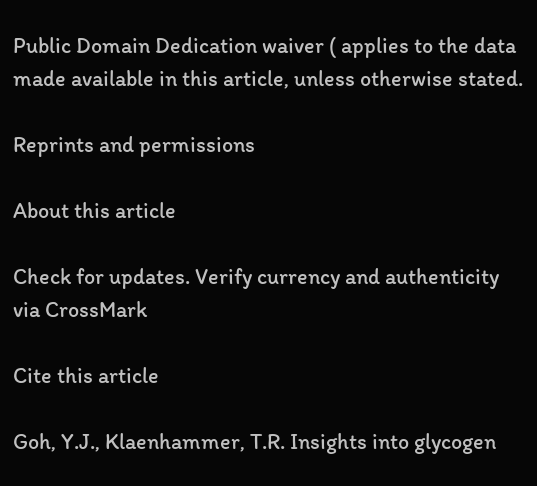Public Domain Dedication waiver ( applies to the data made available in this article, unless otherwise stated.

Reprints and permissions

About this article

Check for updates. Verify currency and authenticity via CrossMark

Cite this article

Goh, Y.J., Klaenhammer, T.R. Insights into glycogen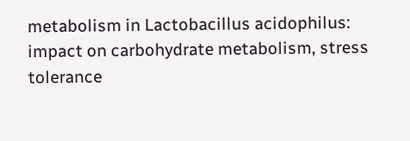metabolism in Lactobacillus acidophilus: impact on carbohydrate metabolism, stress tolerance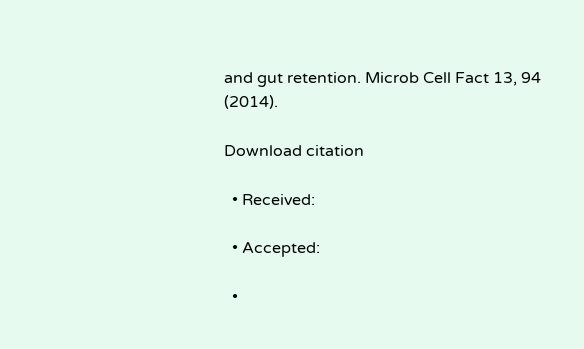and gut retention. Microb Cell Fact 13, 94 (2014).

Download citation

  • Received:

  • Accepted:

  •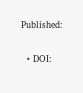Published:

  • DOI: